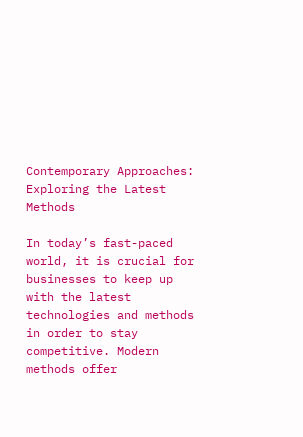Contemporary Approaches: Exploring the Latest Methods

In today’s fast-paced world, it is crucial for businesses to keep up with the latest technologies and methods in order to stay competitive. Modern methods offer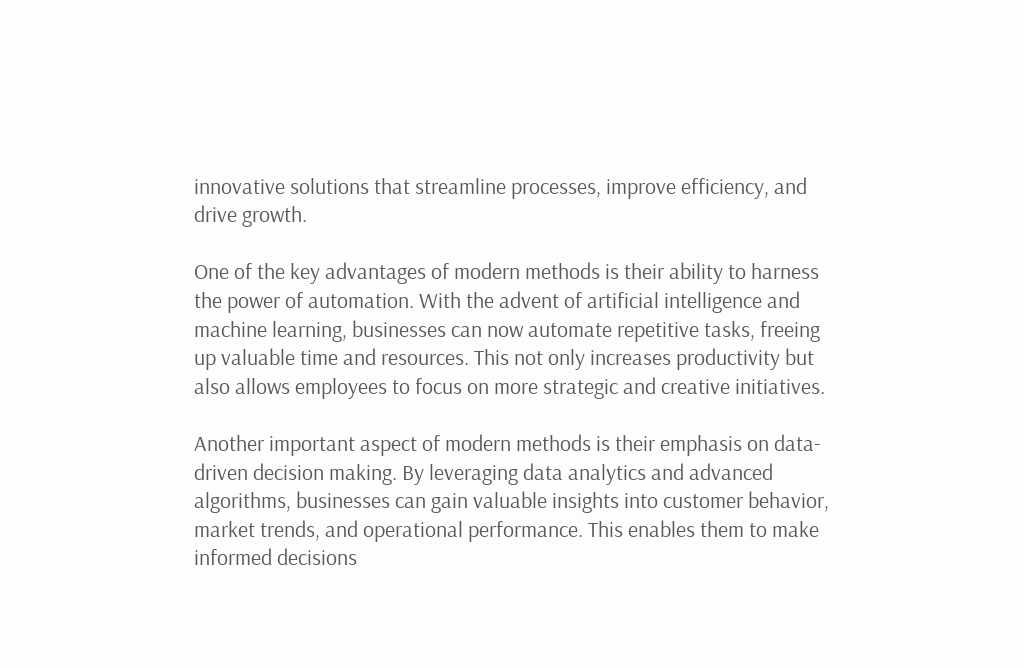innovative solutions that streamline processes, improve efficiency, and drive growth.

One of the key advantages of modern methods is their ability to harness the power of automation. With the advent of artificial intelligence and machine learning, businesses can now automate repetitive tasks, freeing up valuable time and resources. This not only increases productivity but also allows employees to focus on more strategic and creative initiatives.

Another important aspect of modern methods is their emphasis on data-driven decision making. By leveraging data analytics and advanced algorithms, businesses can gain valuable insights into customer behavior, market trends, and operational performance. This enables them to make informed decisions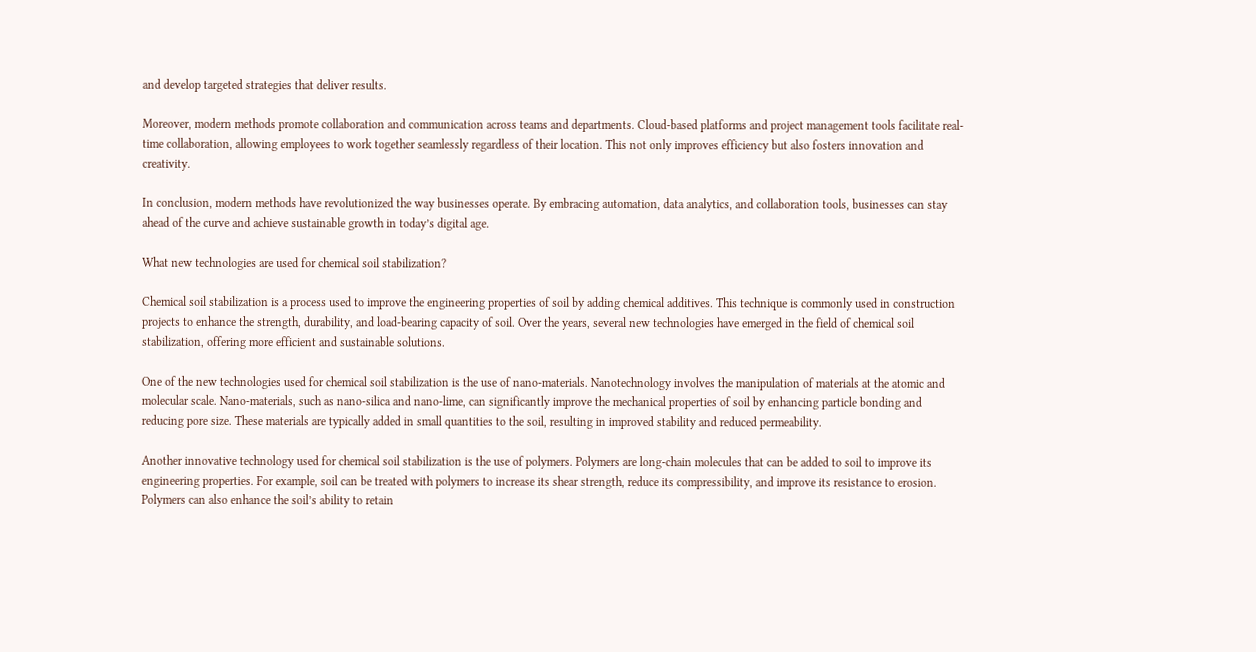and develop targeted strategies that deliver results.

Moreover, modern methods promote collaboration and communication across teams and departments. Cloud-based platforms and project management tools facilitate real-time collaboration, allowing employees to work together seamlessly regardless of their location. This not only improves efficiency but also fosters innovation and creativity.

In conclusion, modern methods have revolutionized the way businesses operate. By embracing automation, data analytics, and collaboration tools, businesses can stay ahead of the curve and achieve sustainable growth in today’s digital age.

What new technologies are used for chemical soil stabilization?

Chemical soil stabilization is a process used to improve the engineering properties of soil by adding chemical additives. This technique is commonly used in construction projects to enhance the strength, durability, and load-bearing capacity of soil. Over the years, several new technologies have emerged in the field of chemical soil stabilization, offering more efficient and sustainable solutions.

One of the new technologies used for chemical soil stabilization is the use of nano-materials. Nanotechnology involves the manipulation of materials at the atomic and molecular scale. Nano-materials, such as nano-silica and nano-lime, can significantly improve the mechanical properties of soil by enhancing particle bonding and reducing pore size. These materials are typically added in small quantities to the soil, resulting in improved stability and reduced permeability.

Another innovative technology used for chemical soil stabilization is the use of polymers. Polymers are long-chain molecules that can be added to soil to improve its engineering properties. For example, soil can be treated with polymers to increase its shear strength, reduce its compressibility, and improve its resistance to erosion. Polymers can also enhance the soil’s ability to retain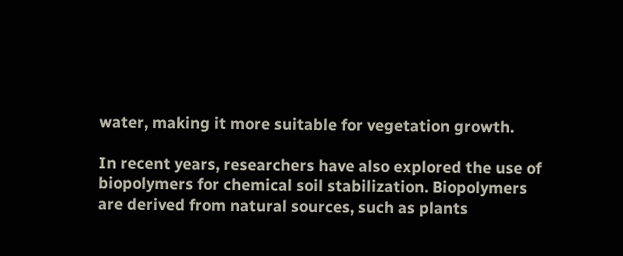water, making it more suitable for vegetation growth.

In recent years, researchers have also explored the use of biopolymers for chemical soil stabilization. Biopolymers are derived from natural sources, such as plants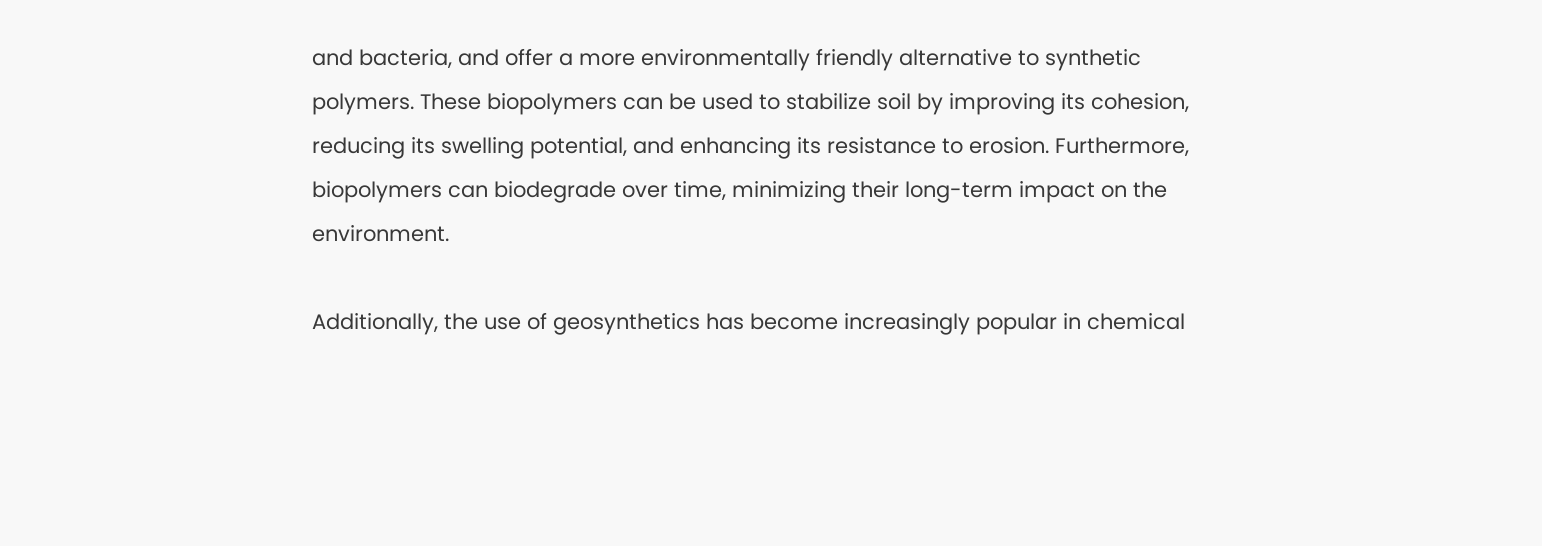and bacteria, and offer a more environmentally friendly alternative to synthetic polymers. These biopolymers can be used to stabilize soil by improving its cohesion, reducing its swelling potential, and enhancing its resistance to erosion. Furthermore, biopolymers can biodegrade over time, minimizing their long-term impact on the environment.

Additionally, the use of geosynthetics has become increasingly popular in chemical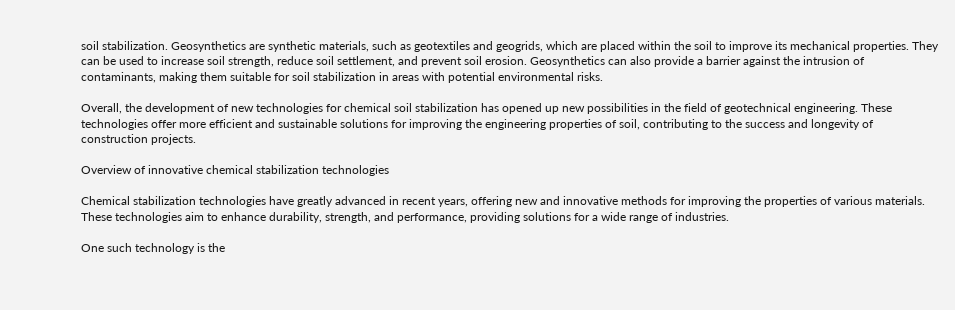soil stabilization. Geosynthetics are synthetic materials, such as geotextiles and geogrids, which are placed within the soil to improve its mechanical properties. They can be used to increase soil strength, reduce soil settlement, and prevent soil erosion. Geosynthetics can also provide a barrier against the intrusion of contaminants, making them suitable for soil stabilization in areas with potential environmental risks.

Overall, the development of new technologies for chemical soil stabilization has opened up new possibilities in the field of geotechnical engineering. These technologies offer more efficient and sustainable solutions for improving the engineering properties of soil, contributing to the success and longevity of construction projects.

Overview of innovative chemical stabilization technologies

Chemical stabilization technologies have greatly advanced in recent years, offering new and innovative methods for improving the properties of various materials. These technologies aim to enhance durability, strength, and performance, providing solutions for a wide range of industries.

One such technology is the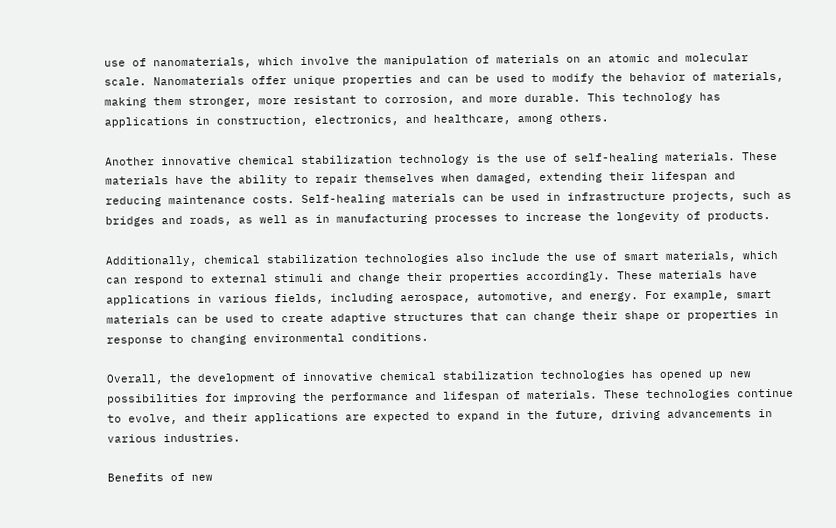use of nanomaterials, which involve the manipulation of materials on an atomic and molecular scale. Nanomaterials offer unique properties and can be used to modify the behavior of materials, making them stronger, more resistant to corrosion, and more durable. This technology has applications in construction, electronics, and healthcare, among others.

Another innovative chemical stabilization technology is the use of self-healing materials. These materials have the ability to repair themselves when damaged, extending their lifespan and reducing maintenance costs. Self-healing materials can be used in infrastructure projects, such as bridges and roads, as well as in manufacturing processes to increase the longevity of products.

Additionally, chemical stabilization technologies also include the use of smart materials, which can respond to external stimuli and change their properties accordingly. These materials have applications in various fields, including aerospace, automotive, and energy. For example, smart materials can be used to create adaptive structures that can change their shape or properties in response to changing environmental conditions.

Overall, the development of innovative chemical stabilization technologies has opened up new possibilities for improving the performance and lifespan of materials. These technologies continue to evolve, and their applications are expected to expand in the future, driving advancements in various industries.

Benefits of new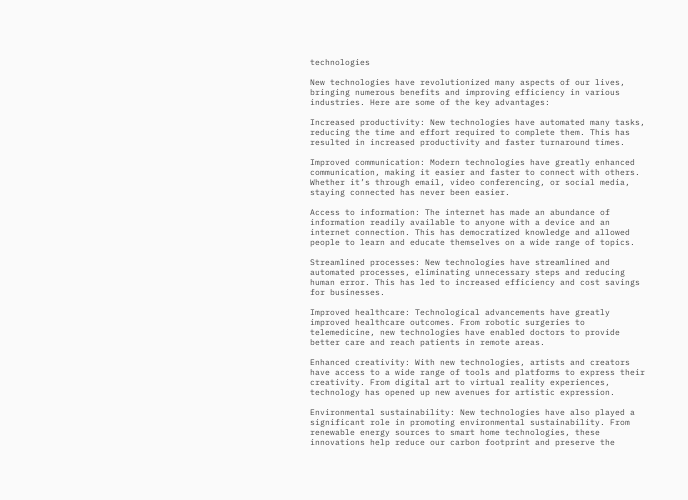technologies

New technologies have revolutionized many aspects of our lives, bringing numerous benefits and improving efficiency in various industries. Here are some of the key advantages:

Increased productivity: New technologies have automated many tasks, reducing the time and effort required to complete them. This has resulted in increased productivity and faster turnaround times.

Improved communication: Modern technologies have greatly enhanced communication, making it easier and faster to connect with others. Whether it’s through email, video conferencing, or social media, staying connected has never been easier.

Access to information: The internet has made an abundance of information readily available to anyone with a device and an internet connection. This has democratized knowledge and allowed people to learn and educate themselves on a wide range of topics.

Streamlined processes: New technologies have streamlined and automated processes, eliminating unnecessary steps and reducing human error. This has led to increased efficiency and cost savings for businesses.

Improved healthcare: Technological advancements have greatly improved healthcare outcomes. From robotic surgeries to telemedicine, new technologies have enabled doctors to provide better care and reach patients in remote areas.

Enhanced creativity: With new technologies, artists and creators have access to a wide range of tools and platforms to express their creativity. From digital art to virtual reality experiences, technology has opened up new avenues for artistic expression.

Environmental sustainability: New technologies have also played a significant role in promoting environmental sustainability. From renewable energy sources to smart home technologies, these innovations help reduce our carbon footprint and preserve the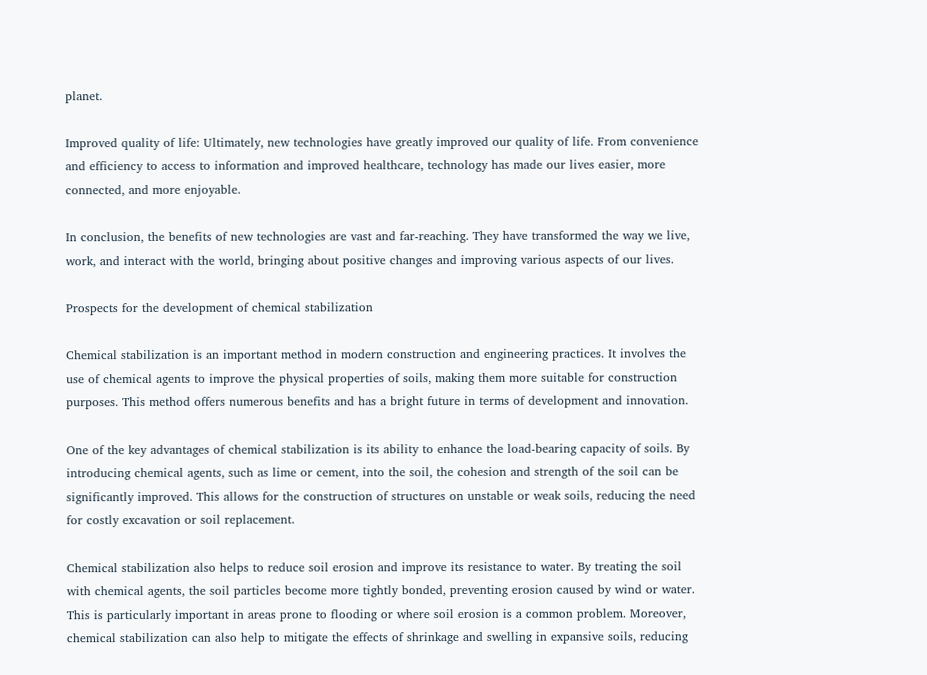planet.

Improved quality of life: Ultimately, new technologies have greatly improved our quality of life. From convenience and efficiency to access to information and improved healthcare, technology has made our lives easier, more connected, and more enjoyable.

In conclusion, the benefits of new technologies are vast and far-reaching. They have transformed the way we live, work, and interact with the world, bringing about positive changes and improving various aspects of our lives.

Prospects for the development of chemical stabilization

Chemical stabilization is an important method in modern construction and engineering practices. It involves the use of chemical agents to improve the physical properties of soils, making them more suitable for construction purposes. This method offers numerous benefits and has a bright future in terms of development and innovation.

One of the key advantages of chemical stabilization is its ability to enhance the load-bearing capacity of soils. By introducing chemical agents, such as lime or cement, into the soil, the cohesion and strength of the soil can be significantly improved. This allows for the construction of structures on unstable or weak soils, reducing the need for costly excavation or soil replacement.

Chemical stabilization also helps to reduce soil erosion and improve its resistance to water. By treating the soil with chemical agents, the soil particles become more tightly bonded, preventing erosion caused by wind or water. This is particularly important in areas prone to flooding or where soil erosion is a common problem. Moreover, chemical stabilization can also help to mitigate the effects of shrinkage and swelling in expansive soils, reducing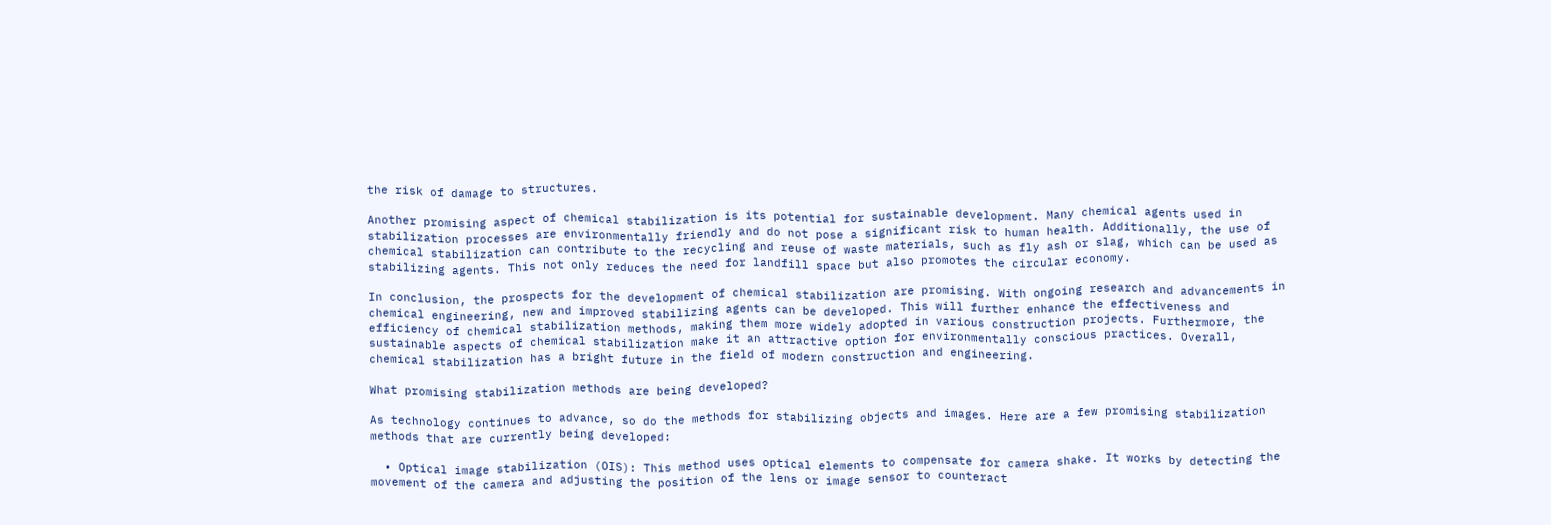the risk of damage to structures.

Another promising aspect of chemical stabilization is its potential for sustainable development. Many chemical agents used in stabilization processes are environmentally friendly and do not pose a significant risk to human health. Additionally, the use of chemical stabilization can contribute to the recycling and reuse of waste materials, such as fly ash or slag, which can be used as stabilizing agents. This not only reduces the need for landfill space but also promotes the circular economy.

In conclusion, the prospects for the development of chemical stabilization are promising. With ongoing research and advancements in chemical engineering, new and improved stabilizing agents can be developed. This will further enhance the effectiveness and efficiency of chemical stabilization methods, making them more widely adopted in various construction projects. Furthermore, the sustainable aspects of chemical stabilization make it an attractive option for environmentally conscious practices. Overall, chemical stabilization has a bright future in the field of modern construction and engineering.

What promising stabilization methods are being developed?

As technology continues to advance, so do the methods for stabilizing objects and images. Here are a few promising stabilization methods that are currently being developed:

  • Optical image stabilization (OIS): This method uses optical elements to compensate for camera shake. It works by detecting the movement of the camera and adjusting the position of the lens or image sensor to counteract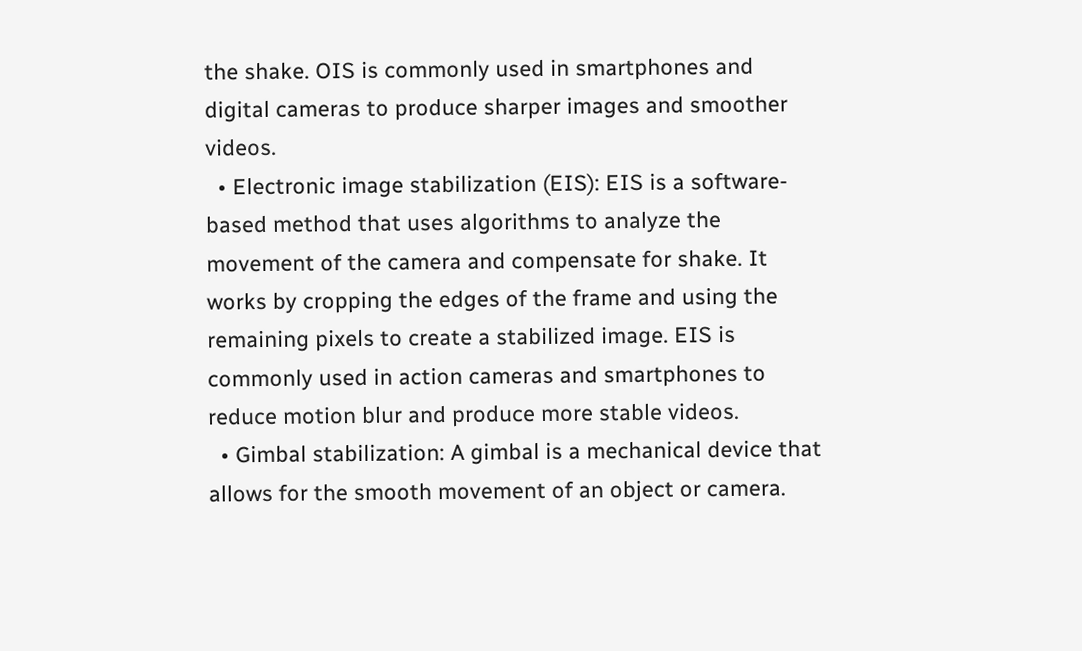the shake. OIS is commonly used in smartphones and digital cameras to produce sharper images and smoother videos.
  • Electronic image stabilization (EIS): EIS is a software-based method that uses algorithms to analyze the movement of the camera and compensate for shake. It works by cropping the edges of the frame and using the remaining pixels to create a stabilized image. EIS is commonly used in action cameras and smartphones to reduce motion blur and produce more stable videos.
  • Gimbal stabilization: A gimbal is a mechanical device that allows for the smooth movement of an object or camera.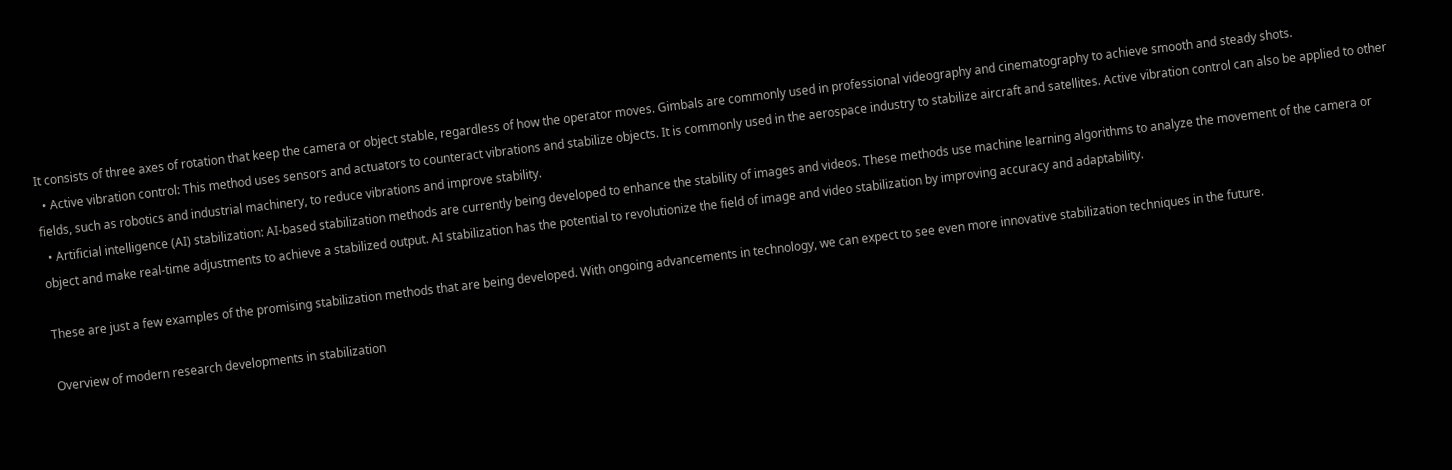It consists of three axes of rotation that keep the camera or object stable, regardless of how the operator moves. Gimbals are commonly used in professional videography and cinematography to achieve smooth and steady shots.
  • Active vibration control: This method uses sensors and actuators to counteract vibrations and stabilize objects. It is commonly used in the aerospace industry to stabilize aircraft and satellites. Active vibration control can also be applied to other fields, such as robotics and industrial machinery, to reduce vibrations and improve stability.
  • Artificial intelligence (AI) stabilization: AI-based stabilization methods are currently being developed to enhance the stability of images and videos. These methods use machine learning algorithms to analyze the movement of the camera or object and make real-time adjustments to achieve a stabilized output. AI stabilization has the potential to revolutionize the field of image and video stabilization by improving accuracy and adaptability.

These are just a few examples of the promising stabilization methods that are being developed. With ongoing advancements in technology, we can expect to see even more innovative stabilization techniques in the future.

Overview of modern research developments in stabilization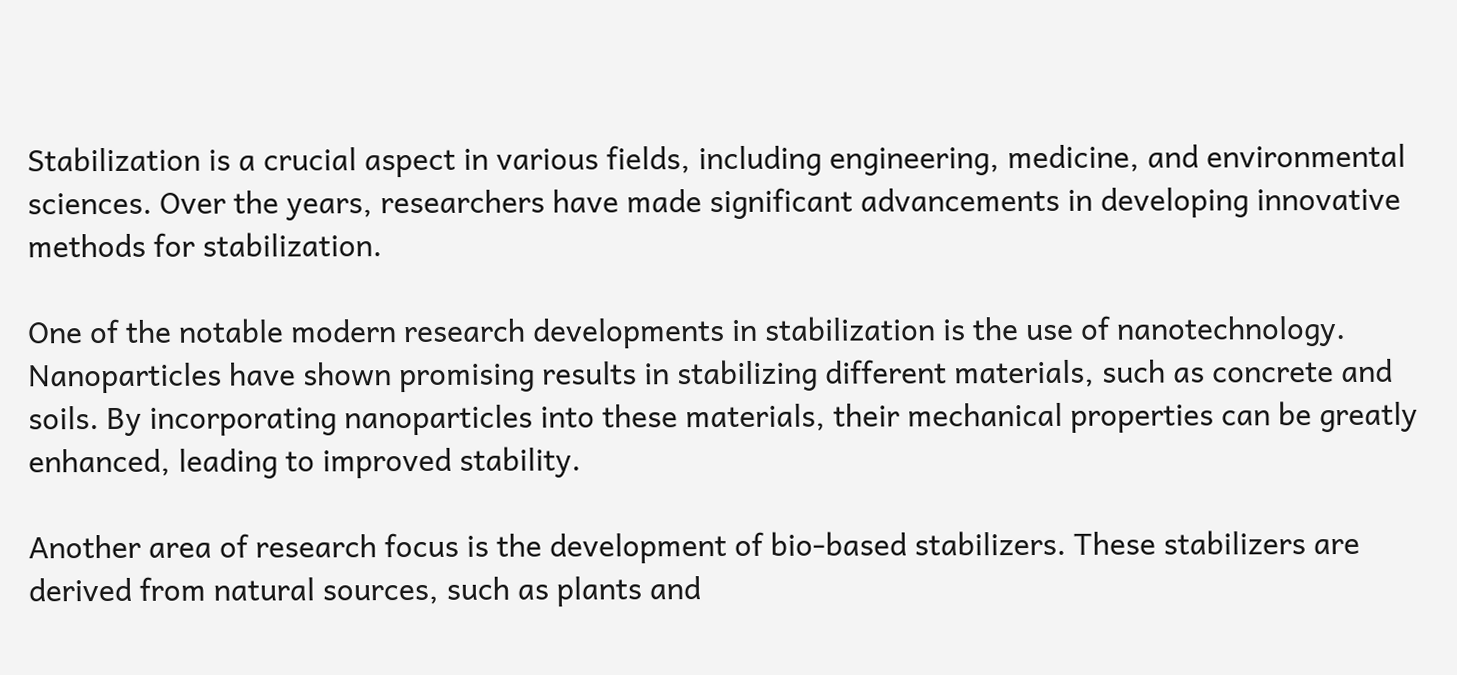Stabilization is a crucial aspect in various fields, including engineering, medicine, and environmental sciences. Over the years, researchers have made significant advancements in developing innovative methods for stabilization.

One of the notable modern research developments in stabilization is the use of nanotechnology. Nanoparticles have shown promising results in stabilizing different materials, such as concrete and soils. By incorporating nanoparticles into these materials, their mechanical properties can be greatly enhanced, leading to improved stability.

Another area of research focus is the development of bio-based stabilizers. These stabilizers are derived from natural sources, such as plants and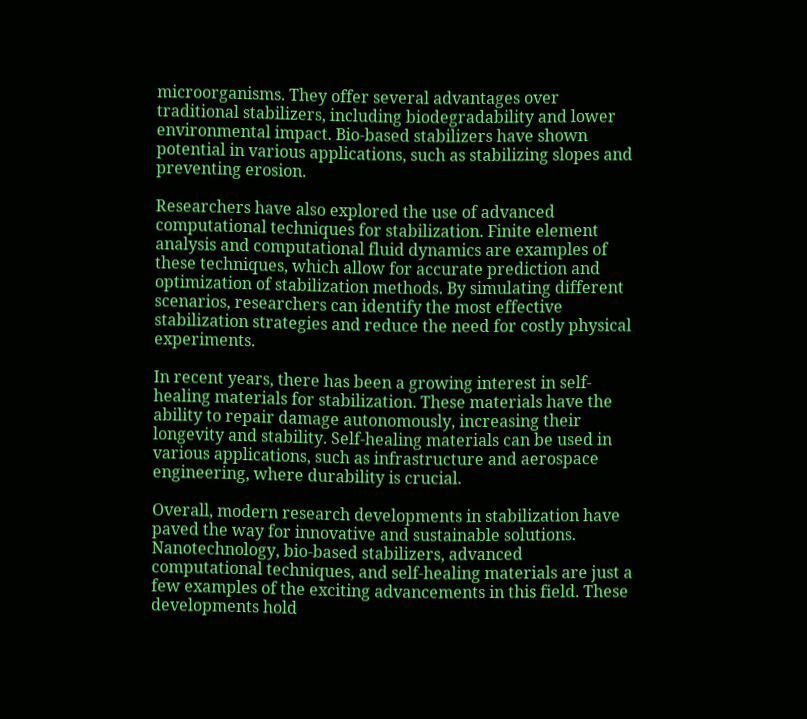microorganisms. They offer several advantages over traditional stabilizers, including biodegradability and lower environmental impact. Bio-based stabilizers have shown potential in various applications, such as stabilizing slopes and preventing erosion.

Researchers have also explored the use of advanced computational techniques for stabilization. Finite element analysis and computational fluid dynamics are examples of these techniques, which allow for accurate prediction and optimization of stabilization methods. By simulating different scenarios, researchers can identify the most effective stabilization strategies and reduce the need for costly physical experiments.

In recent years, there has been a growing interest in self-healing materials for stabilization. These materials have the ability to repair damage autonomously, increasing their longevity and stability. Self-healing materials can be used in various applications, such as infrastructure and aerospace engineering, where durability is crucial.

Overall, modern research developments in stabilization have paved the way for innovative and sustainable solutions. Nanotechnology, bio-based stabilizers, advanced computational techniques, and self-healing materials are just a few examples of the exciting advancements in this field. These developments hold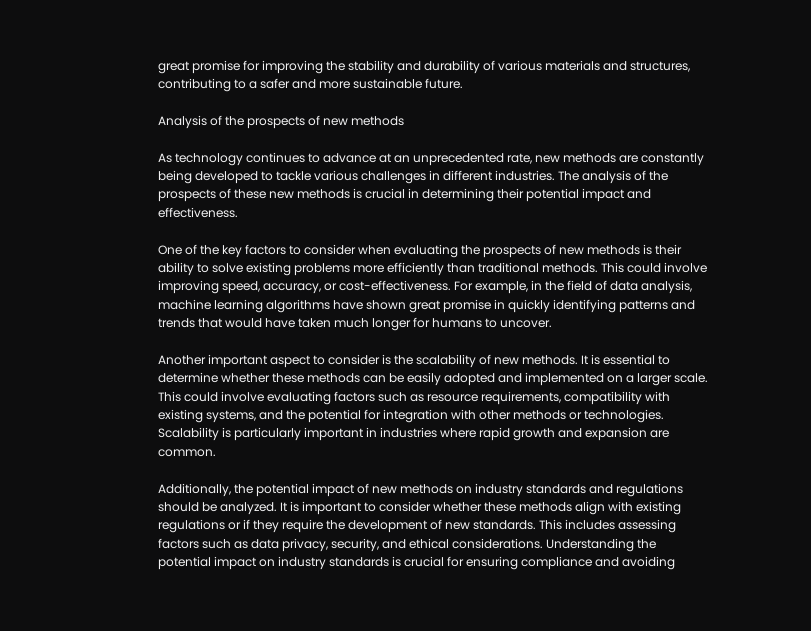great promise for improving the stability and durability of various materials and structures, contributing to a safer and more sustainable future.

Analysis of the prospects of new methods

As technology continues to advance at an unprecedented rate, new methods are constantly being developed to tackle various challenges in different industries. The analysis of the prospects of these new methods is crucial in determining their potential impact and effectiveness.

One of the key factors to consider when evaluating the prospects of new methods is their ability to solve existing problems more efficiently than traditional methods. This could involve improving speed, accuracy, or cost-effectiveness. For example, in the field of data analysis, machine learning algorithms have shown great promise in quickly identifying patterns and trends that would have taken much longer for humans to uncover.

Another important aspect to consider is the scalability of new methods. It is essential to determine whether these methods can be easily adopted and implemented on a larger scale. This could involve evaluating factors such as resource requirements, compatibility with existing systems, and the potential for integration with other methods or technologies. Scalability is particularly important in industries where rapid growth and expansion are common.

Additionally, the potential impact of new methods on industry standards and regulations should be analyzed. It is important to consider whether these methods align with existing regulations or if they require the development of new standards. This includes assessing factors such as data privacy, security, and ethical considerations. Understanding the potential impact on industry standards is crucial for ensuring compliance and avoiding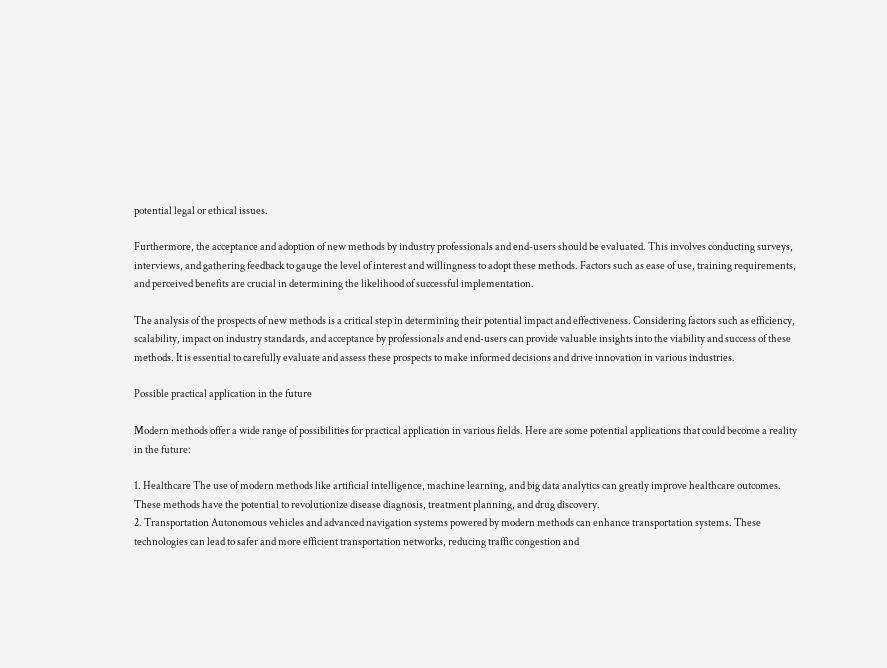potential legal or ethical issues.

Furthermore, the acceptance and adoption of new methods by industry professionals and end-users should be evaluated. This involves conducting surveys, interviews, and gathering feedback to gauge the level of interest and willingness to adopt these methods. Factors such as ease of use, training requirements, and perceived benefits are crucial in determining the likelihood of successful implementation.

The analysis of the prospects of new methods is a critical step in determining their potential impact and effectiveness. Considering factors such as efficiency, scalability, impact on industry standards, and acceptance by professionals and end-users can provide valuable insights into the viability and success of these methods. It is essential to carefully evaluate and assess these prospects to make informed decisions and drive innovation in various industries.

Possible practical application in the future

Modern methods offer a wide range of possibilities for practical application in various fields. Here are some potential applications that could become a reality in the future:

1. Healthcare The use of modern methods like artificial intelligence, machine learning, and big data analytics can greatly improve healthcare outcomes. These methods have the potential to revolutionize disease diagnosis, treatment planning, and drug discovery.
2. Transportation Autonomous vehicles and advanced navigation systems powered by modern methods can enhance transportation systems. These technologies can lead to safer and more efficient transportation networks, reducing traffic congestion and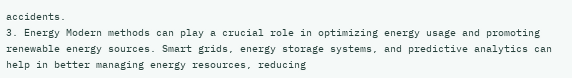accidents.
3. Energy Modern methods can play a crucial role in optimizing energy usage and promoting renewable energy sources. Smart grids, energy storage systems, and predictive analytics can help in better managing energy resources, reducing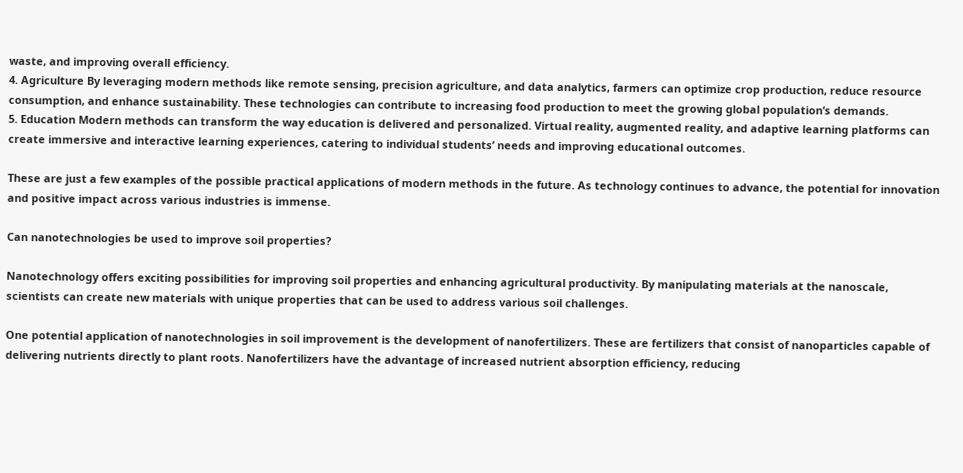waste, and improving overall efficiency.
4. Agriculture By leveraging modern methods like remote sensing, precision agriculture, and data analytics, farmers can optimize crop production, reduce resource consumption, and enhance sustainability. These technologies can contribute to increasing food production to meet the growing global population’s demands.
5. Education Modern methods can transform the way education is delivered and personalized. Virtual reality, augmented reality, and adaptive learning platforms can create immersive and interactive learning experiences, catering to individual students’ needs and improving educational outcomes.

These are just a few examples of the possible practical applications of modern methods in the future. As technology continues to advance, the potential for innovation and positive impact across various industries is immense.

Can nanotechnologies be used to improve soil properties?

Nanotechnology offers exciting possibilities for improving soil properties and enhancing agricultural productivity. By manipulating materials at the nanoscale, scientists can create new materials with unique properties that can be used to address various soil challenges.

One potential application of nanotechnologies in soil improvement is the development of nanofertilizers. These are fertilizers that consist of nanoparticles capable of delivering nutrients directly to plant roots. Nanofertilizers have the advantage of increased nutrient absorption efficiency, reducing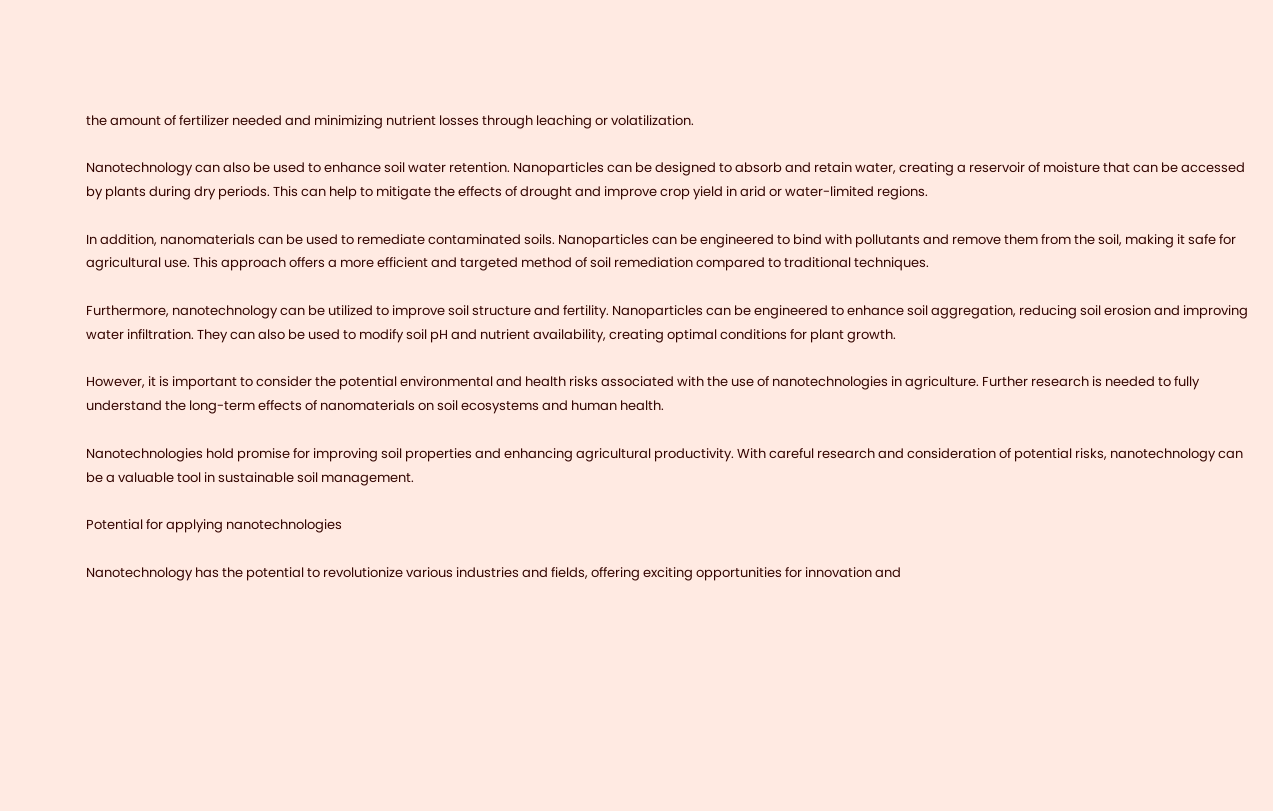the amount of fertilizer needed and minimizing nutrient losses through leaching or volatilization.

Nanotechnology can also be used to enhance soil water retention. Nanoparticles can be designed to absorb and retain water, creating a reservoir of moisture that can be accessed by plants during dry periods. This can help to mitigate the effects of drought and improve crop yield in arid or water-limited regions.

In addition, nanomaterials can be used to remediate contaminated soils. Nanoparticles can be engineered to bind with pollutants and remove them from the soil, making it safe for agricultural use. This approach offers a more efficient and targeted method of soil remediation compared to traditional techniques.

Furthermore, nanotechnology can be utilized to improve soil structure and fertility. Nanoparticles can be engineered to enhance soil aggregation, reducing soil erosion and improving water infiltration. They can also be used to modify soil pH and nutrient availability, creating optimal conditions for plant growth.

However, it is important to consider the potential environmental and health risks associated with the use of nanotechnologies in agriculture. Further research is needed to fully understand the long-term effects of nanomaterials on soil ecosystems and human health.

Nanotechnologies hold promise for improving soil properties and enhancing agricultural productivity. With careful research and consideration of potential risks, nanotechnology can be a valuable tool in sustainable soil management.

Potential for applying nanotechnologies

Nanotechnology has the potential to revolutionize various industries and fields, offering exciting opportunities for innovation and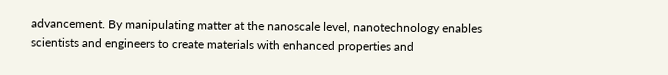advancement. By manipulating matter at the nanoscale level, nanotechnology enables scientists and engineers to create materials with enhanced properties and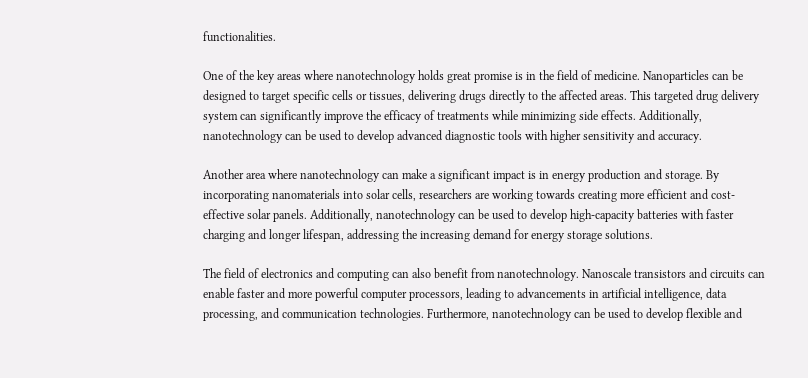functionalities.

One of the key areas where nanotechnology holds great promise is in the field of medicine. Nanoparticles can be designed to target specific cells or tissues, delivering drugs directly to the affected areas. This targeted drug delivery system can significantly improve the efficacy of treatments while minimizing side effects. Additionally, nanotechnology can be used to develop advanced diagnostic tools with higher sensitivity and accuracy.

Another area where nanotechnology can make a significant impact is in energy production and storage. By incorporating nanomaterials into solar cells, researchers are working towards creating more efficient and cost-effective solar panels. Additionally, nanotechnology can be used to develop high-capacity batteries with faster charging and longer lifespan, addressing the increasing demand for energy storage solutions.

The field of electronics and computing can also benefit from nanotechnology. Nanoscale transistors and circuits can enable faster and more powerful computer processors, leading to advancements in artificial intelligence, data processing, and communication technologies. Furthermore, nanotechnology can be used to develop flexible and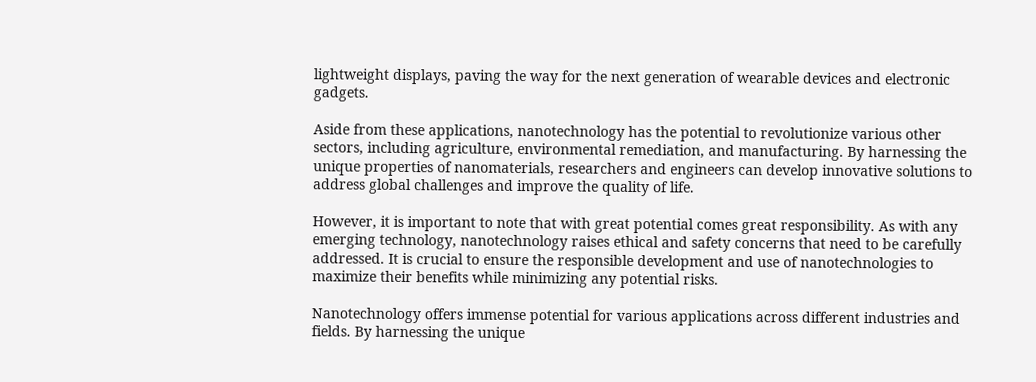lightweight displays, paving the way for the next generation of wearable devices and electronic gadgets.

Aside from these applications, nanotechnology has the potential to revolutionize various other sectors, including agriculture, environmental remediation, and manufacturing. By harnessing the unique properties of nanomaterials, researchers and engineers can develop innovative solutions to address global challenges and improve the quality of life.

However, it is important to note that with great potential comes great responsibility. As with any emerging technology, nanotechnology raises ethical and safety concerns that need to be carefully addressed. It is crucial to ensure the responsible development and use of nanotechnologies to maximize their benefits while minimizing any potential risks.

Nanotechnology offers immense potential for various applications across different industries and fields. By harnessing the unique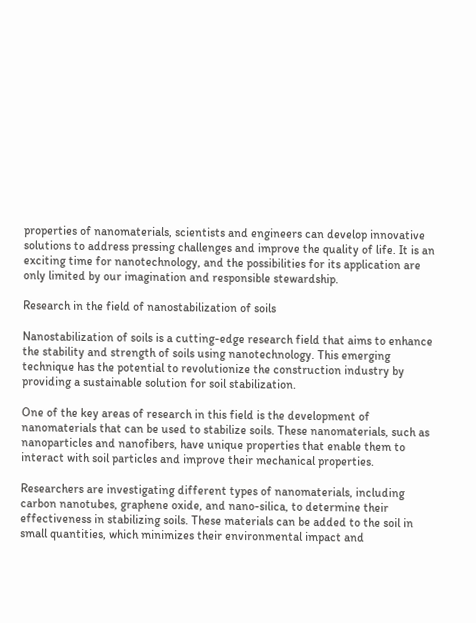properties of nanomaterials, scientists and engineers can develop innovative solutions to address pressing challenges and improve the quality of life. It is an exciting time for nanotechnology, and the possibilities for its application are only limited by our imagination and responsible stewardship.

Research in the field of nanostabilization of soils

Nanostabilization of soils is a cutting-edge research field that aims to enhance the stability and strength of soils using nanotechnology. This emerging technique has the potential to revolutionize the construction industry by providing a sustainable solution for soil stabilization.

One of the key areas of research in this field is the development of nanomaterials that can be used to stabilize soils. These nanomaterials, such as nanoparticles and nanofibers, have unique properties that enable them to interact with soil particles and improve their mechanical properties.

Researchers are investigating different types of nanomaterials, including carbon nanotubes, graphene oxide, and nano-silica, to determine their effectiveness in stabilizing soils. These materials can be added to the soil in small quantities, which minimizes their environmental impact and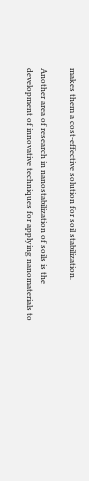makes them a cost-effective solution for soil stabilization.

Another area of research in nanostabilization of soils is the development of innovative techniques for applying nanomaterials to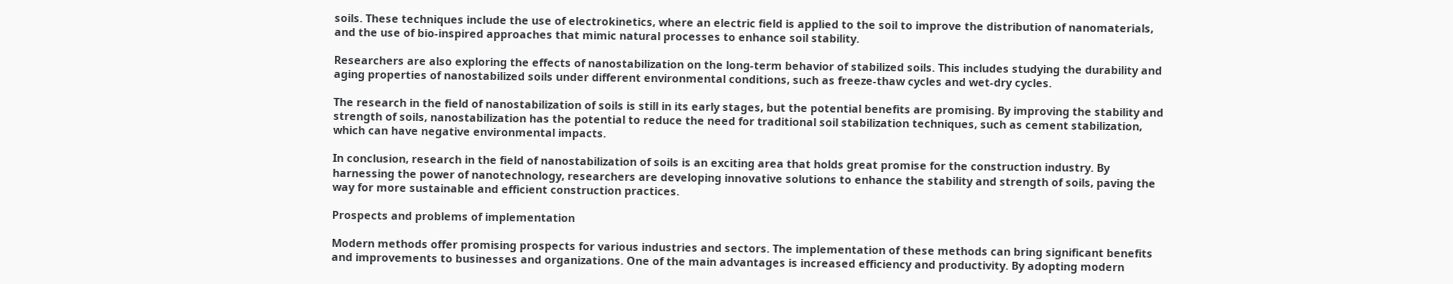soils. These techniques include the use of electrokinetics, where an electric field is applied to the soil to improve the distribution of nanomaterials, and the use of bio-inspired approaches that mimic natural processes to enhance soil stability.

Researchers are also exploring the effects of nanostabilization on the long-term behavior of stabilized soils. This includes studying the durability and aging properties of nanostabilized soils under different environmental conditions, such as freeze-thaw cycles and wet-dry cycles.

The research in the field of nanostabilization of soils is still in its early stages, but the potential benefits are promising. By improving the stability and strength of soils, nanostabilization has the potential to reduce the need for traditional soil stabilization techniques, such as cement stabilization, which can have negative environmental impacts.

In conclusion, research in the field of nanostabilization of soils is an exciting area that holds great promise for the construction industry. By harnessing the power of nanotechnology, researchers are developing innovative solutions to enhance the stability and strength of soils, paving the way for more sustainable and efficient construction practices.

Prospects and problems of implementation

Modern methods offer promising prospects for various industries and sectors. The implementation of these methods can bring significant benefits and improvements to businesses and organizations. One of the main advantages is increased efficiency and productivity. By adopting modern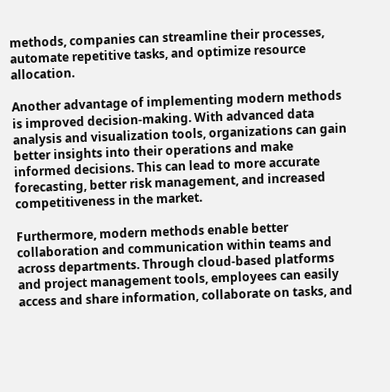methods, companies can streamline their processes, automate repetitive tasks, and optimize resource allocation.

Another advantage of implementing modern methods is improved decision-making. With advanced data analysis and visualization tools, organizations can gain better insights into their operations and make informed decisions. This can lead to more accurate forecasting, better risk management, and increased competitiveness in the market.

Furthermore, modern methods enable better collaboration and communication within teams and across departments. Through cloud-based platforms and project management tools, employees can easily access and share information, collaborate on tasks, and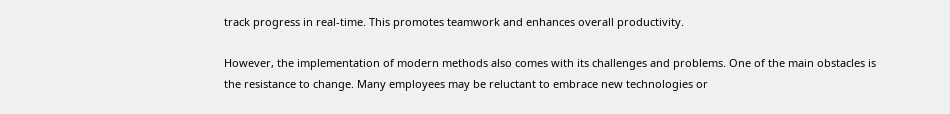track progress in real-time. This promotes teamwork and enhances overall productivity.

However, the implementation of modern methods also comes with its challenges and problems. One of the main obstacles is the resistance to change. Many employees may be reluctant to embrace new technologies or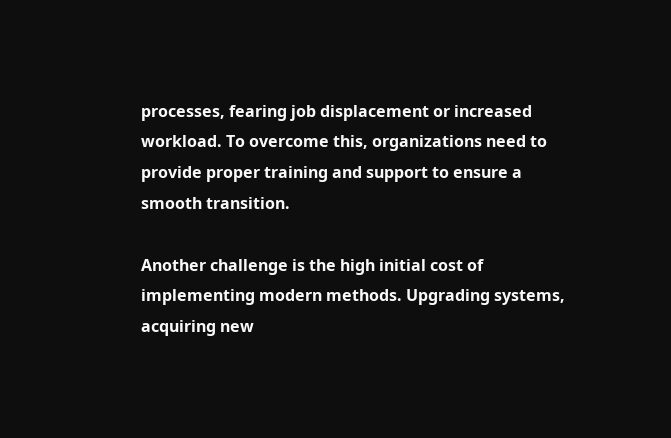processes, fearing job displacement or increased workload. To overcome this, organizations need to provide proper training and support to ensure a smooth transition.

Another challenge is the high initial cost of implementing modern methods. Upgrading systems, acquiring new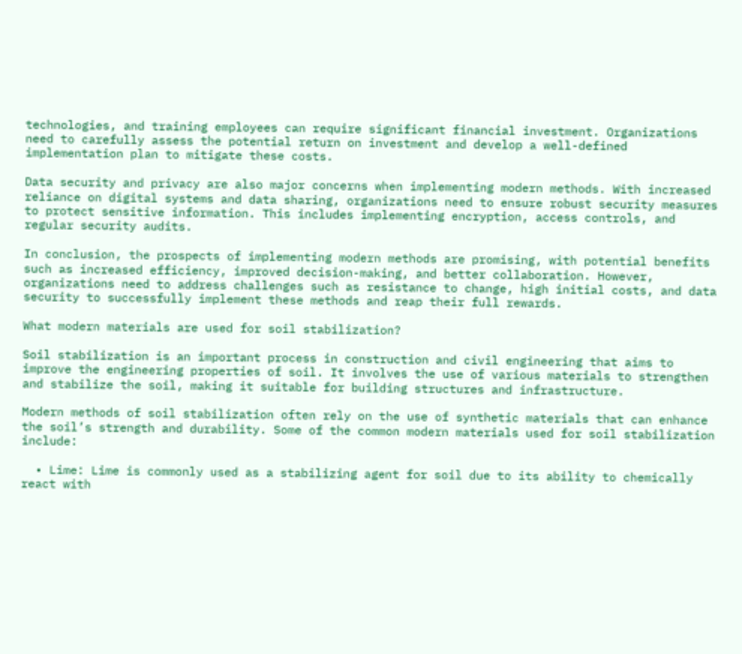technologies, and training employees can require significant financial investment. Organizations need to carefully assess the potential return on investment and develop a well-defined implementation plan to mitigate these costs.

Data security and privacy are also major concerns when implementing modern methods. With increased reliance on digital systems and data sharing, organizations need to ensure robust security measures to protect sensitive information. This includes implementing encryption, access controls, and regular security audits.

In conclusion, the prospects of implementing modern methods are promising, with potential benefits such as increased efficiency, improved decision-making, and better collaboration. However, organizations need to address challenges such as resistance to change, high initial costs, and data security to successfully implement these methods and reap their full rewards.

What modern materials are used for soil stabilization?

Soil stabilization is an important process in construction and civil engineering that aims to improve the engineering properties of soil. It involves the use of various materials to strengthen and stabilize the soil, making it suitable for building structures and infrastructure.

Modern methods of soil stabilization often rely on the use of synthetic materials that can enhance the soil’s strength and durability. Some of the common modern materials used for soil stabilization include:

  • Lime: Lime is commonly used as a stabilizing agent for soil due to its ability to chemically react with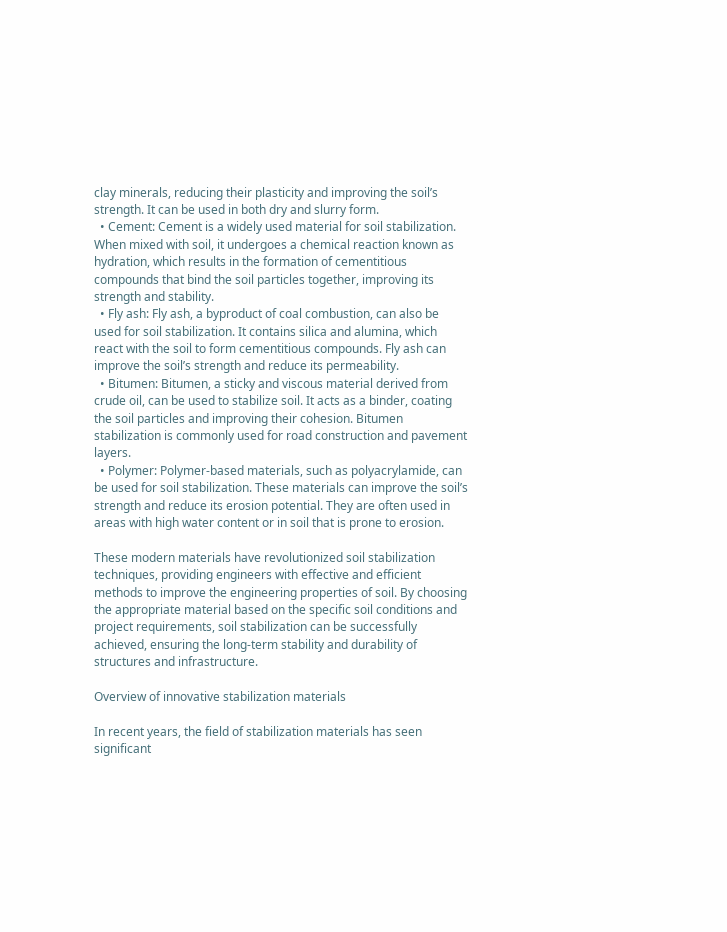clay minerals, reducing their plasticity and improving the soil’s strength. It can be used in both dry and slurry form.
  • Cement: Cement is a widely used material for soil stabilization. When mixed with soil, it undergoes a chemical reaction known as hydration, which results in the formation of cementitious compounds that bind the soil particles together, improving its strength and stability.
  • Fly ash: Fly ash, a byproduct of coal combustion, can also be used for soil stabilization. It contains silica and alumina, which react with the soil to form cementitious compounds. Fly ash can improve the soil’s strength and reduce its permeability.
  • Bitumen: Bitumen, a sticky and viscous material derived from crude oil, can be used to stabilize soil. It acts as a binder, coating the soil particles and improving their cohesion. Bitumen stabilization is commonly used for road construction and pavement layers.
  • Polymer: Polymer-based materials, such as polyacrylamide, can be used for soil stabilization. These materials can improve the soil’s strength and reduce its erosion potential. They are often used in areas with high water content or in soil that is prone to erosion.

These modern materials have revolutionized soil stabilization techniques, providing engineers with effective and efficient methods to improve the engineering properties of soil. By choosing the appropriate material based on the specific soil conditions and project requirements, soil stabilization can be successfully achieved, ensuring the long-term stability and durability of structures and infrastructure.

Overview of innovative stabilization materials

In recent years, the field of stabilization materials has seen significant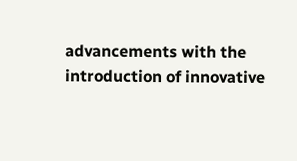advancements with the introduction of innovative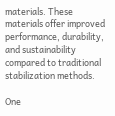materials. These materials offer improved performance, durability, and sustainability compared to traditional stabilization methods.

One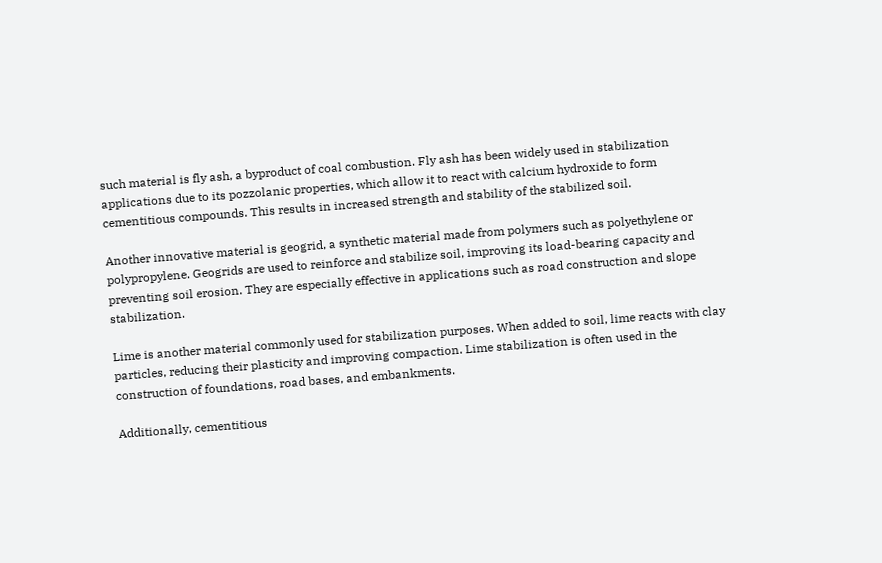such material is fly ash, a byproduct of coal combustion. Fly ash has been widely used in stabilization applications due to its pozzolanic properties, which allow it to react with calcium hydroxide to form cementitious compounds. This results in increased strength and stability of the stabilized soil.

Another innovative material is geogrid, a synthetic material made from polymers such as polyethylene or polypropylene. Geogrids are used to reinforce and stabilize soil, improving its load-bearing capacity and preventing soil erosion. They are especially effective in applications such as road construction and slope stabilization.

Lime is another material commonly used for stabilization purposes. When added to soil, lime reacts with clay particles, reducing their plasticity and improving compaction. Lime stabilization is often used in the construction of foundations, road bases, and embankments.

Additionally, cementitious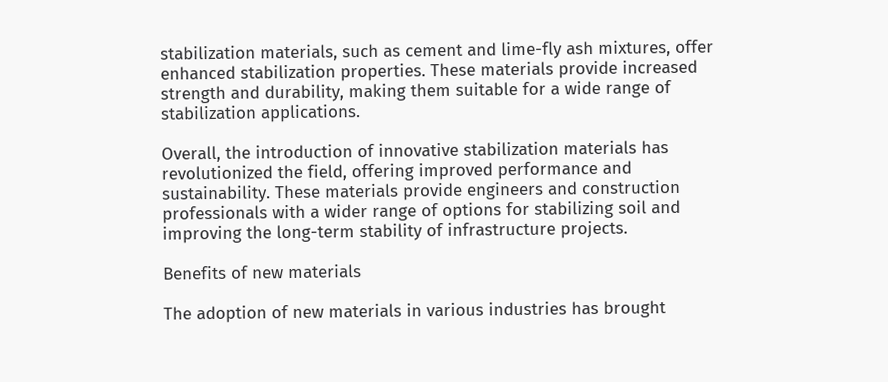stabilization materials, such as cement and lime-fly ash mixtures, offer enhanced stabilization properties. These materials provide increased strength and durability, making them suitable for a wide range of stabilization applications.

Overall, the introduction of innovative stabilization materials has revolutionized the field, offering improved performance and sustainability. These materials provide engineers and construction professionals with a wider range of options for stabilizing soil and improving the long-term stability of infrastructure projects.

Benefits of new materials

The adoption of new materials in various industries has brought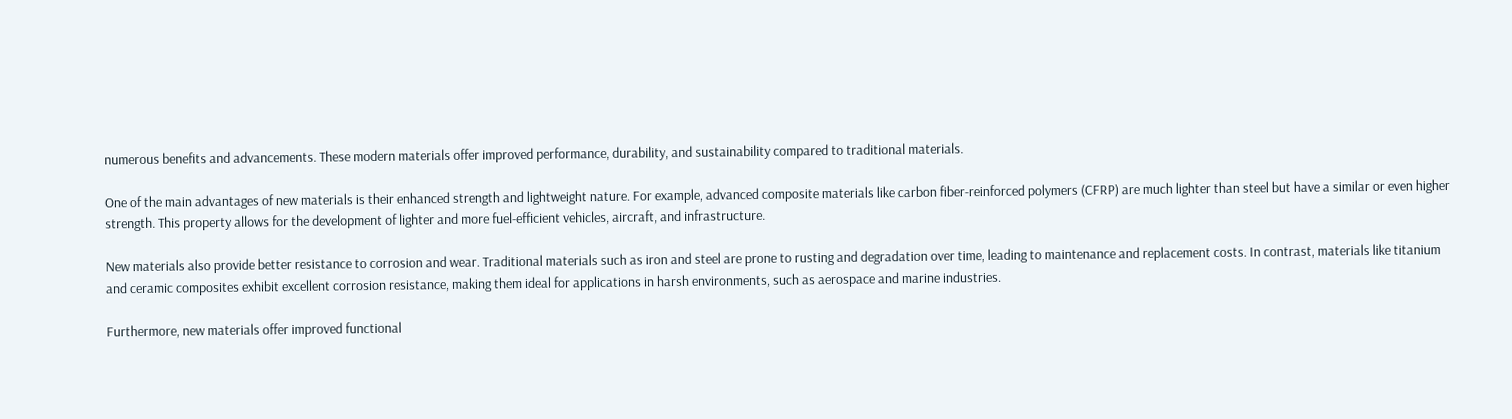numerous benefits and advancements. These modern materials offer improved performance, durability, and sustainability compared to traditional materials.

One of the main advantages of new materials is their enhanced strength and lightweight nature. For example, advanced composite materials like carbon fiber-reinforced polymers (CFRP) are much lighter than steel but have a similar or even higher strength. This property allows for the development of lighter and more fuel-efficient vehicles, aircraft, and infrastructure.

New materials also provide better resistance to corrosion and wear. Traditional materials such as iron and steel are prone to rusting and degradation over time, leading to maintenance and replacement costs. In contrast, materials like titanium and ceramic composites exhibit excellent corrosion resistance, making them ideal for applications in harsh environments, such as aerospace and marine industries.

Furthermore, new materials offer improved functional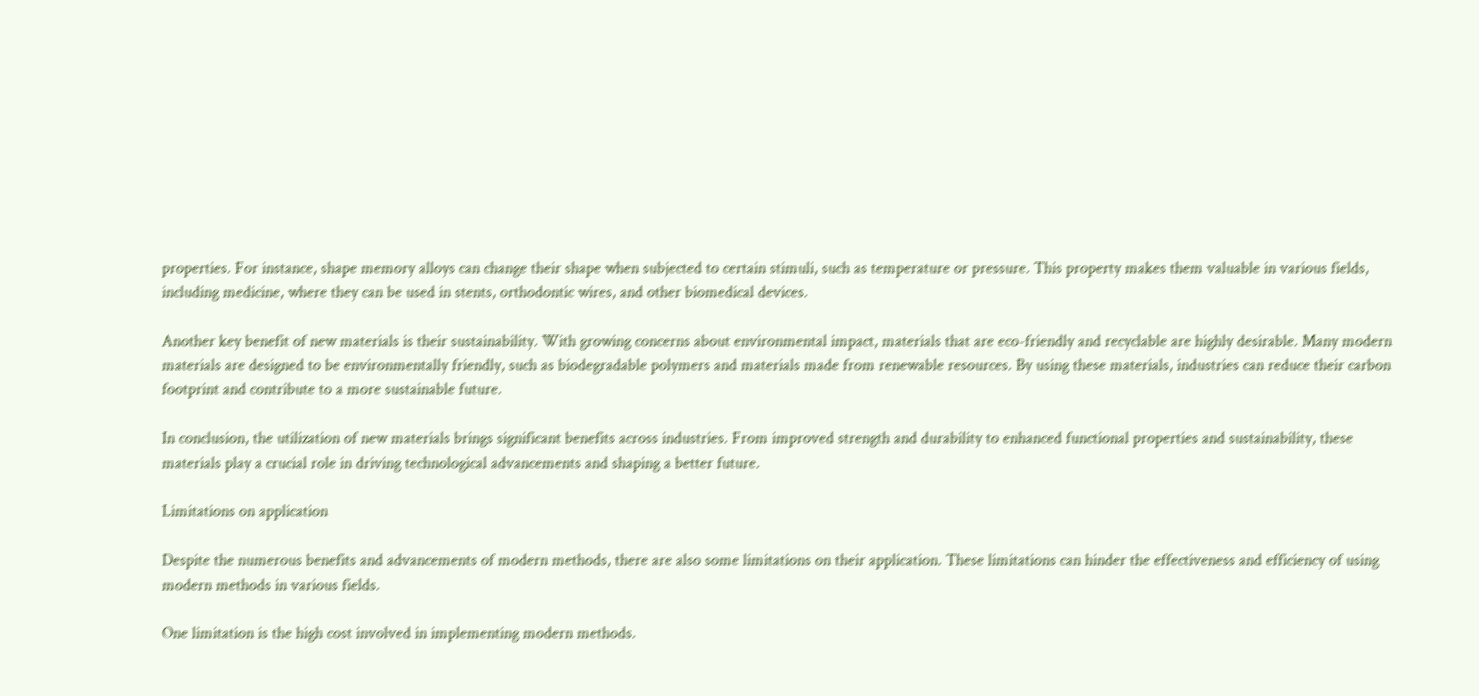properties. For instance, shape memory alloys can change their shape when subjected to certain stimuli, such as temperature or pressure. This property makes them valuable in various fields, including medicine, where they can be used in stents, orthodontic wires, and other biomedical devices.

Another key benefit of new materials is their sustainability. With growing concerns about environmental impact, materials that are eco-friendly and recyclable are highly desirable. Many modern materials are designed to be environmentally friendly, such as biodegradable polymers and materials made from renewable resources. By using these materials, industries can reduce their carbon footprint and contribute to a more sustainable future.

In conclusion, the utilization of new materials brings significant benefits across industries. From improved strength and durability to enhanced functional properties and sustainability, these materials play a crucial role in driving technological advancements and shaping a better future.

Limitations on application

Despite the numerous benefits and advancements of modern methods, there are also some limitations on their application. These limitations can hinder the effectiveness and efficiency of using modern methods in various fields.

One limitation is the high cost involved in implementing modern methods.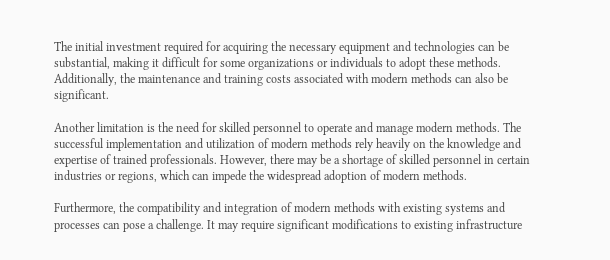The initial investment required for acquiring the necessary equipment and technologies can be substantial, making it difficult for some organizations or individuals to adopt these methods. Additionally, the maintenance and training costs associated with modern methods can also be significant.

Another limitation is the need for skilled personnel to operate and manage modern methods. The successful implementation and utilization of modern methods rely heavily on the knowledge and expertise of trained professionals. However, there may be a shortage of skilled personnel in certain industries or regions, which can impede the widespread adoption of modern methods.

Furthermore, the compatibility and integration of modern methods with existing systems and processes can pose a challenge. It may require significant modifications to existing infrastructure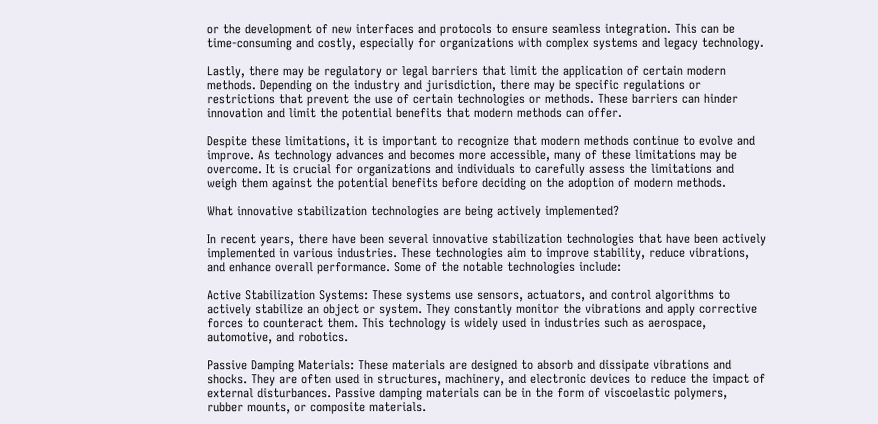or the development of new interfaces and protocols to ensure seamless integration. This can be time-consuming and costly, especially for organizations with complex systems and legacy technology.

Lastly, there may be regulatory or legal barriers that limit the application of certain modern methods. Depending on the industry and jurisdiction, there may be specific regulations or restrictions that prevent the use of certain technologies or methods. These barriers can hinder innovation and limit the potential benefits that modern methods can offer.

Despite these limitations, it is important to recognize that modern methods continue to evolve and improve. As technology advances and becomes more accessible, many of these limitations may be overcome. It is crucial for organizations and individuals to carefully assess the limitations and weigh them against the potential benefits before deciding on the adoption of modern methods.

What innovative stabilization technologies are being actively implemented?

In recent years, there have been several innovative stabilization technologies that have been actively implemented in various industries. These technologies aim to improve stability, reduce vibrations, and enhance overall performance. Some of the notable technologies include:

Active Stabilization Systems: These systems use sensors, actuators, and control algorithms to actively stabilize an object or system. They constantly monitor the vibrations and apply corrective forces to counteract them. This technology is widely used in industries such as aerospace, automotive, and robotics.

Passive Damping Materials: These materials are designed to absorb and dissipate vibrations and shocks. They are often used in structures, machinery, and electronic devices to reduce the impact of external disturbances. Passive damping materials can be in the form of viscoelastic polymers, rubber mounts, or composite materials.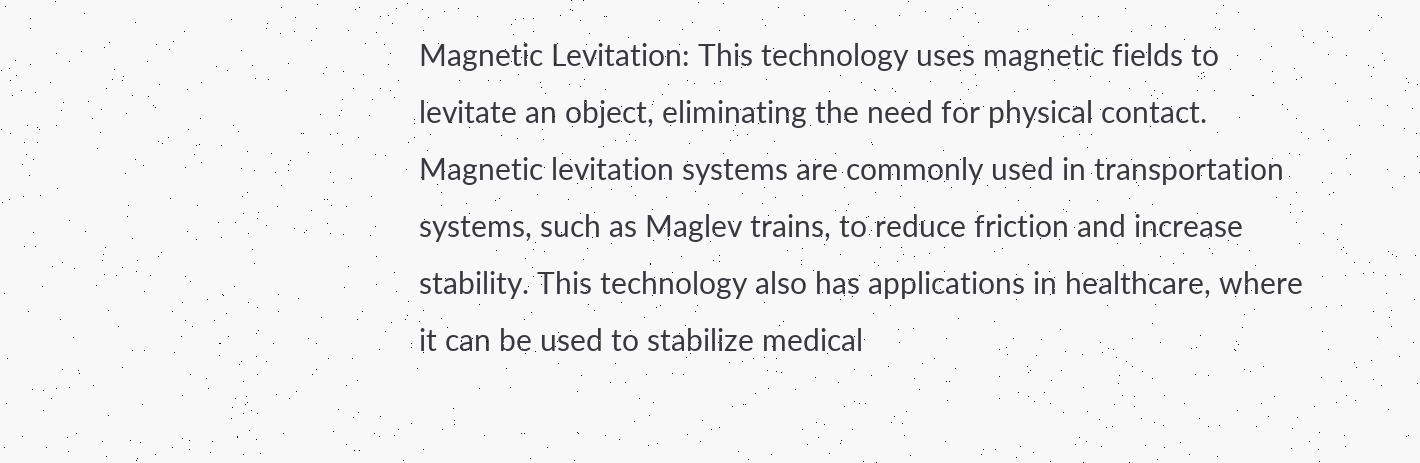Magnetic Levitation: This technology uses magnetic fields to levitate an object, eliminating the need for physical contact. Magnetic levitation systems are commonly used in transportation systems, such as Maglev trains, to reduce friction and increase stability. This technology also has applications in healthcare, where it can be used to stabilize medical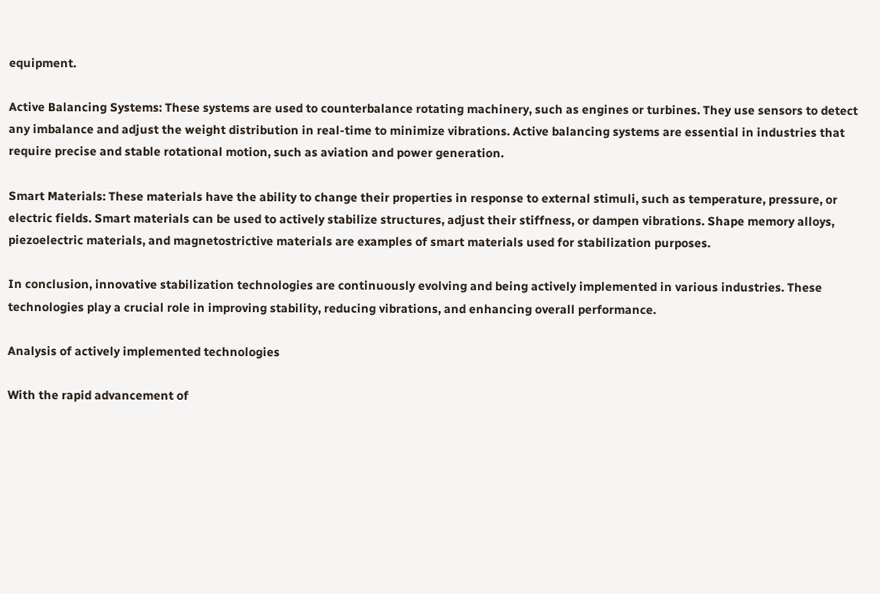equipment.

Active Balancing Systems: These systems are used to counterbalance rotating machinery, such as engines or turbines. They use sensors to detect any imbalance and adjust the weight distribution in real-time to minimize vibrations. Active balancing systems are essential in industries that require precise and stable rotational motion, such as aviation and power generation.

Smart Materials: These materials have the ability to change their properties in response to external stimuli, such as temperature, pressure, or electric fields. Smart materials can be used to actively stabilize structures, adjust their stiffness, or dampen vibrations. Shape memory alloys, piezoelectric materials, and magnetostrictive materials are examples of smart materials used for stabilization purposes.

In conclusion, innovative stabilization technologies are continuously evolving and being actively implemented in various industries. These technologies play a crucial role in improving stability, reducing vibrations, and enhancing overall performance.

Analysis of actively implemented technologies

With the rapid advancement of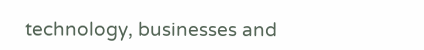technology, businesses and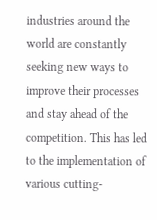industries around the world are constantly seeking new ways to improve their processes and stay ahead of the competition. This has led to the implementation of various cutting-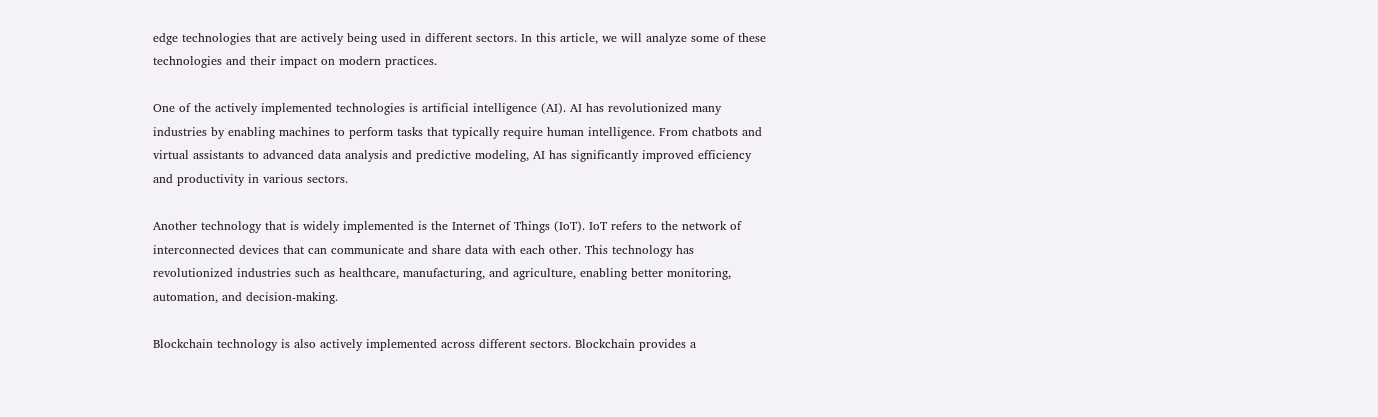edge technologies that are actively being used in different sectors. In this article, we will analyze some of these technologies and their impact on modern practices.

One of the actively implemented technologies is artificial intelligence (AI). AI has revolutionized many industries by enabling machines to perform tasks that typically require human intelligence. From chatbots and virtual assistants to advanced data analysis and predictive modeling, AI has significantly improved efficiency and productivity in various sectors.

Another technology that is widely implemented is the Internet of Things (IoT). IoT refers to the network of interconnected devices that can communicate and share data with each other. This technology has revolutionized industries such as healthcare, manufacturing, and agriculture, enabling better monitoring, automation, and decision-making.

Blockchain technology is also actively implemented across different sectors. Blockchain provides a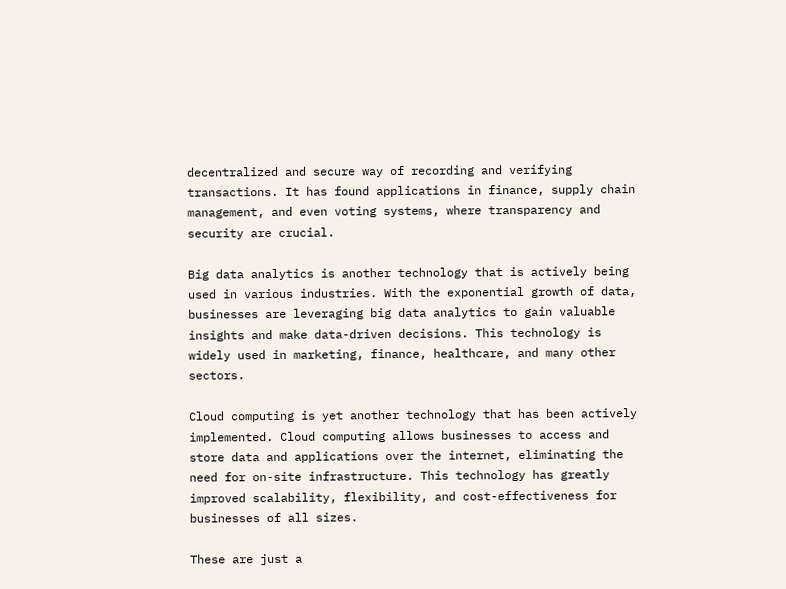decentralized and secure way of recording and verifying transactions. It has found applications in finance, supply chain management, and even voting systems, where transparency and security are crucial.

Big data analytics is another technology that is actively being used in various industries. With the exponential growth of data, businesses are leveraging big data analytics to gain valuable insights and make data-driven decisions. This technology is widely used in marketing, finance, healthcare, and many other sectors.

Cloud computing is yet another technology that has been actively implemented. Cloud computing allows businesses to access and store data and applications over the internet, eliminating the need for on-site infrastructure. This technology has greatly improved scalability, flexibility, and cost-effectiveness for businesses of all sizes.

These are just a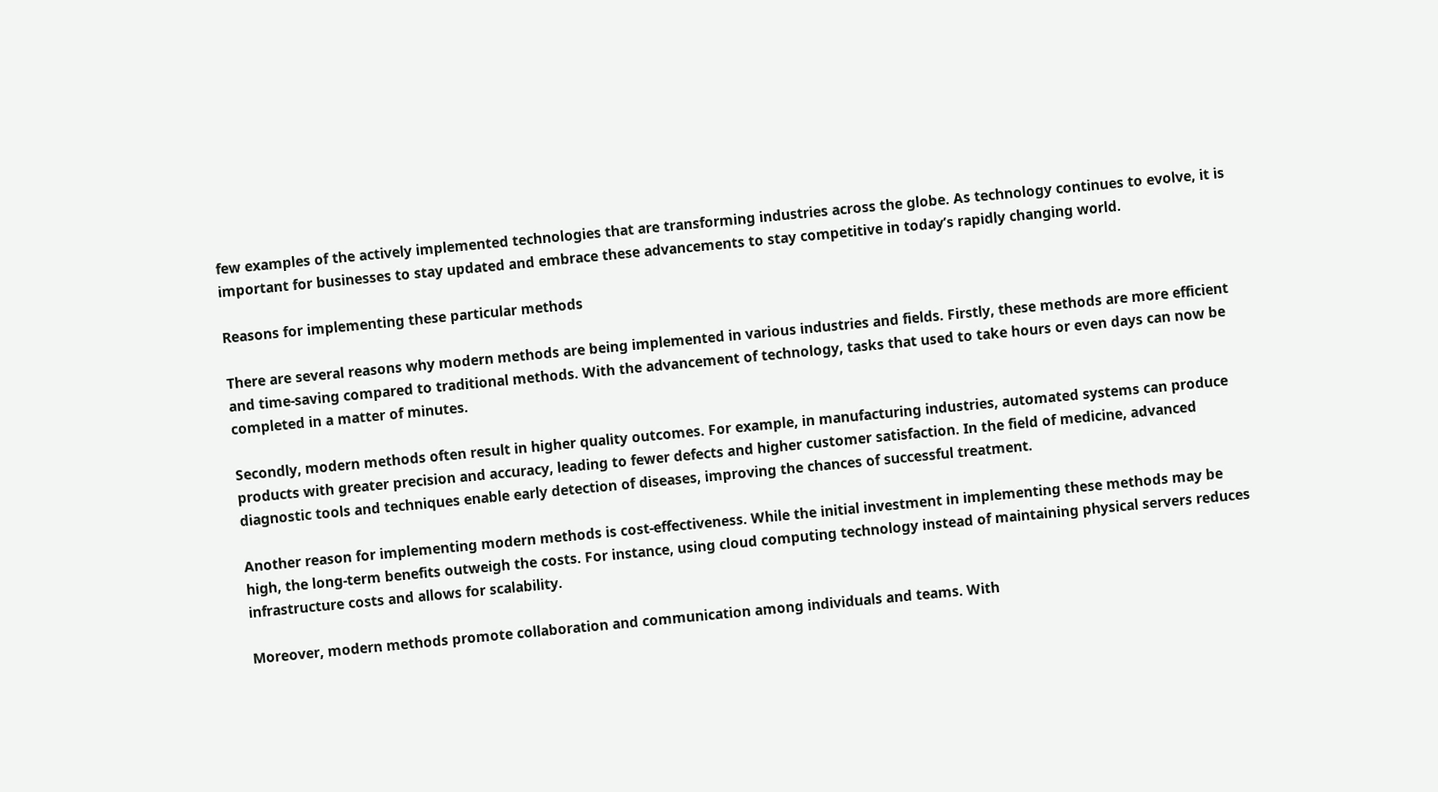few examples of the actively implemented technologies that are transforming industries across the globe. As technology continues to evolve, it is important for businesses to stay updated and embrace these advancements to stay competitive in today’s rapidly changing world.

Reasons for implementing these particular methods

There are several reasons why modern methods are being implemented in various industries and fields. Firstly, these methods are more efficient and time-saving compared to traditional methods. With the advancement of technology, tasks that used to take hours or even days can now be completed in a matter of minutes.

Secondly, modern methods often result in higher quality outcomes. For example, in manufacturing industries, automated systems can produce products with greater precision and accuracy, leading to fewer defects and higher customer satisfaction. In the field of medicine, advanced diagnostic tools and techniques enable early detection of diseases, improving the chances of successful treatment.

Another reason for implementing modern methods is cost-effectiveness. While the initial investment in implementing these methods may be high, the long-term benefits outweigh the costs. For instance, using cloud computing technology instead of maintaining physical servers reduces infrastructure costs and allows for scalability.

Moreover, modern methods promote collaboration and communication among individuals and teams. With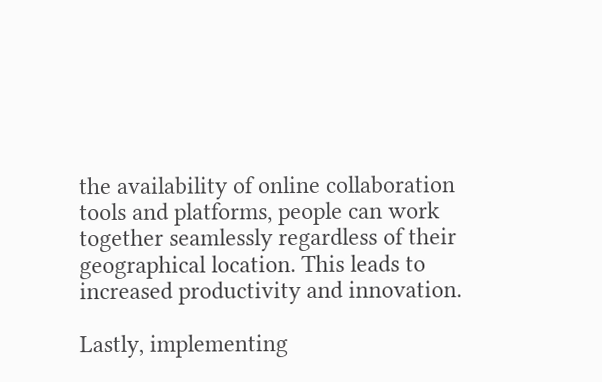the availability of online collaboration tools and platforms, people can work together seamlessly regardless of their geographical location. This leads to increased productivity and innovation.

Lastly, implementing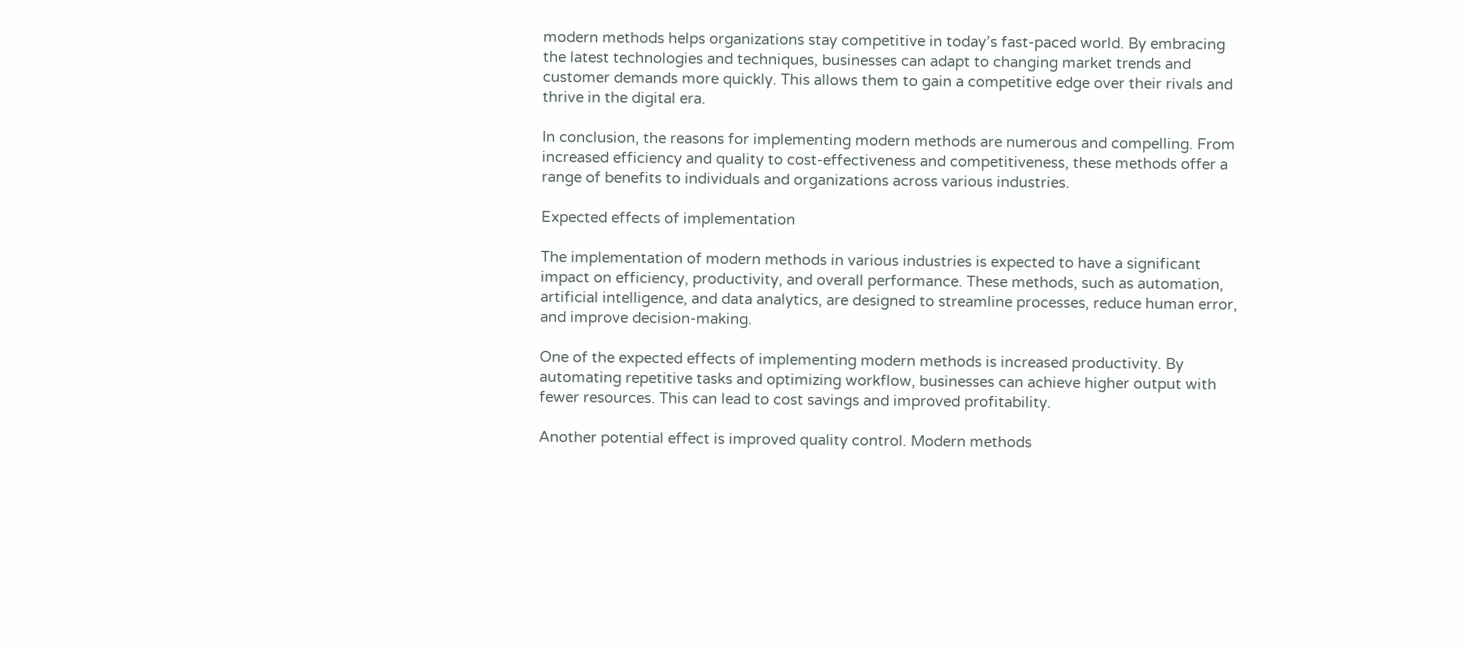modern methods helps organizations stay competitive in today’s fast-paced world. By embracing the latest technologies and techniques, businesses can adapt to changing market trends and customer demands more quickly. This allows them to gain a competitive edge over their rivals and thrive in the digital era.

In conclusion, the reasons for implementing modern methods are numerous and compelling. From increased efficiency and quality to cost-effectiveness and competitiveness, these methods offer a range of benefits to individuals and organizations across various industries.

Expected effects of implementation

The implementation of modern methods in various industries is expected to have a significant impact on efficiency, productivity, and overall performance. These methods, such as automation, artificial intelligence, and data analytics, are designed to streamline processes, reduce human error, and improve decision-making.

One of the expected effects of implementing modern methods is increased productivity. By automating repetitive tasks and optimizing workflow, businesses can achieve higher output with fewer resources. This can lead to cost savings and improved profitability.

Another potential effect is improved quality control. Modern methods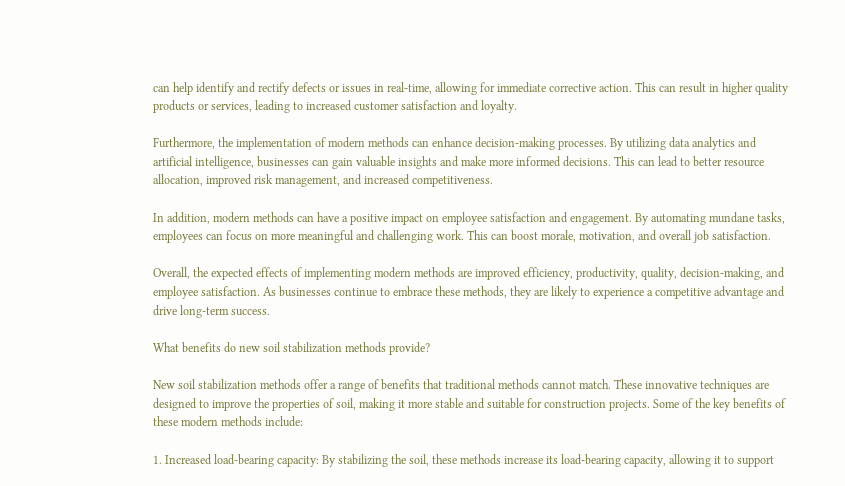can help identify and rectify defects or issues in real-time, allowing for immediate corrective action. This can result in higher quality products or services, leading to increased customer satisfaction and loyalty.

Furthermore, the implementation of modern methods can enhance decision-making processes. By utilizing data analytics and artificial intelligence, businesses can gain valuable insights and make more informed decisions. This can lead to better resource allocation, improved risk management, and increased competitiveness.

In addition, modern methods can have a positive impact on employee satisfaction and engagement. By automating mundane tasks, employees can focus on more meaningful and challenging work. This can boost morale, motivation, and overall job satisfaction.

Overall, the expected effects of implementing modern methods are improved efficiency, productivity, quality, decision-making, and employee satisfaction. As businesses continue to embrace these methods, they are likely to experience a competitive advantage and drive long-term success.

What benefits do new soil stabilization methods provide?

New soil stabilization methods offer a range of benefits that traditional methods cannot match. These innovative techniques are designed to improve the properties of soil, making it more stable and suitable for construction projects. Some of the key benefits of these modern methods include:

1. Increased load-bearing capacity: By stabilizing the soil, these methods increase its load-bearing capacity, allowing it to support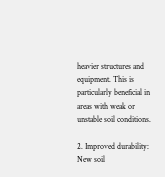heavier structures and equipment. This is particularly beneficial in areas with weak or unstable soil conditions.

2. Improved durability: New soil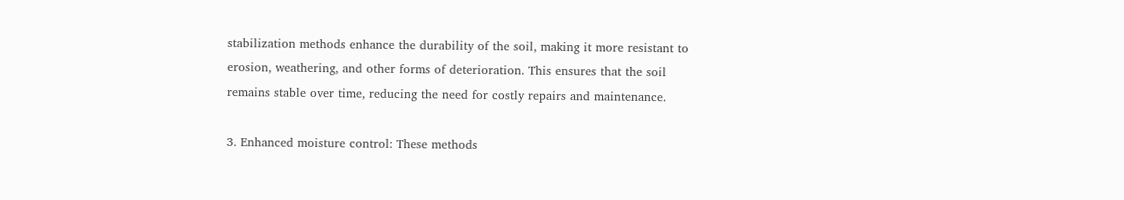stabilization methods enhance the durability of the soil, making it more resistant to erosion, weathering, and other forms of deterioration. This ensures that the soil remains stable over time, reducing the need for costly repairs and maintenance.

3. Enhanced moisture control: These methods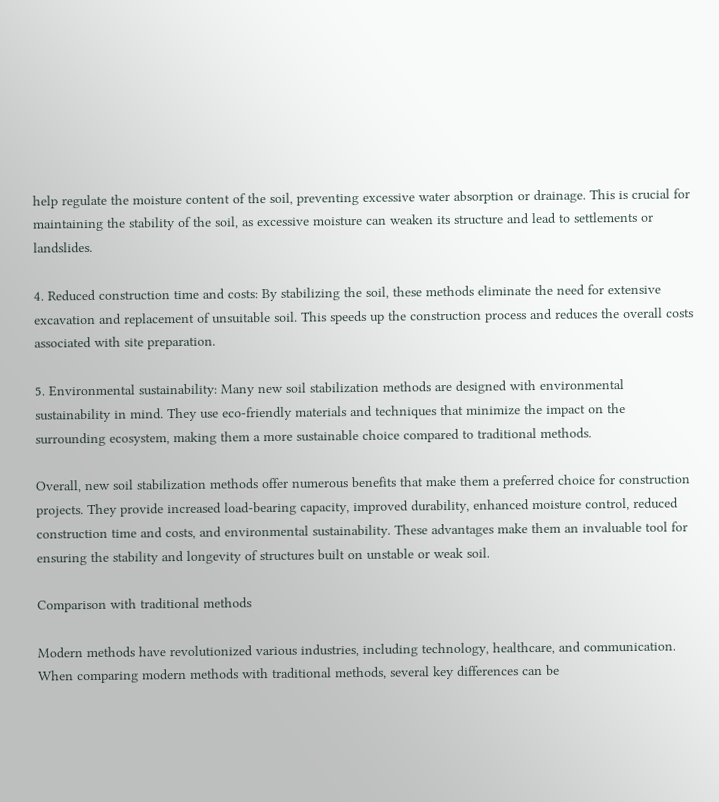help regulate the moisture content of the soil, preventing excessive water absorption or drainage. This is crucial for maintaining the stability of the soil, as excessive moisture can weaken its structure and lead to settlements or landslides.

4. Reduced construction time and costs: By stabilizing the soil, these methods eliminate the need for extensive excavation and replacement of unsuitable soil. This speeds up the construction process and reduces the overall costs associated with site preparation.

5. Environmental sustainability: Many new soil stabilization methods are designed with environmental sustainability in mind. They use eco-friendly materials and techniques that minimize the impact on the surrounding ecosystem, making them a more sustainable choice compared to traditional methods.

Overall, new soil stabilization methods offer numerous benefits that make them a preferred choice for construction projects. They provide increased load-bearing capacity, improved durability, enhanced moisture control, reduced construction time and costs, and environmental sustainability. These advantages make them an invaluable tool for ensuring the stability and longevity of structures built on unstable or weak soil.

Comparison with traditional methods

Modern methods have revolutionized various industries, including technology, healthcare, and communication. When comparing modern methods with traditional methods, several key differences can be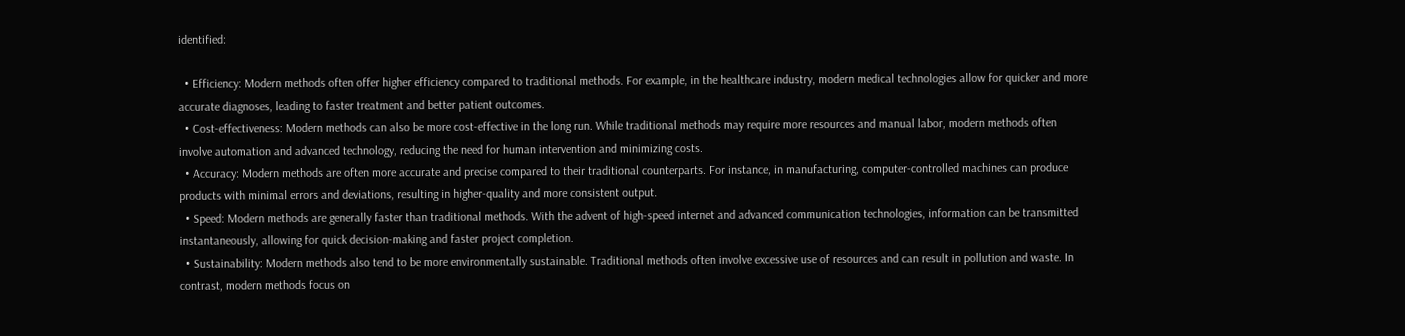identified:

  • Efficiency: Modern methods often offer higher efficiency compared to traditional methods. For example, in the healthcare industry, modern medical technologies allow for quicker and more accurate diagnoses, leading to faster treatment and better patient outcomes.
  • Cost-effectiveness: Modern methods can also be more cost-effective in the long run. While traditional methods may require more resources and manual labor, modern methods often involve automation and advanced technology, reducing the need for human intervention and minimizing costs.
  • Accuracy: Modern methods are often more accurate and precise compared to their traditional counterparts. For instance, in manufacturing, computer-controlled machines can produce products with minimal errors and deviations, resulting in higher-quality and more consistent output.
  • Speed: Modern methods are generally faster than traditional methods. With the advent of high-speed internet and advanced communication technologies, information can be transmitted instantaneously, allowing for quick decision-making and faster project completion.
  • Sustainability: Modern methods also tend to be more environmentally sustainable. Traditional methods often involve excessive use of resources and can result in pollution and waste. In contrast, modern methods focus on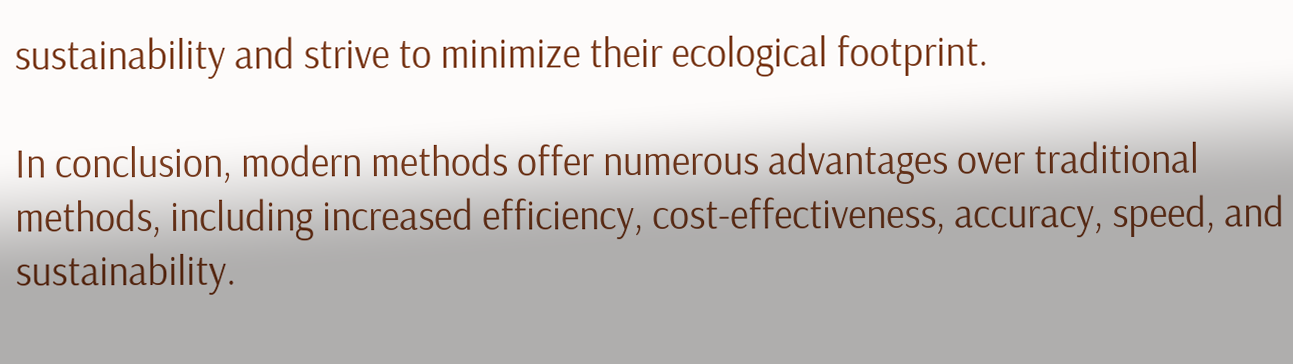sustainability and strive to minimize their ecological footprint.

In conclusion, modern methods offer numerous advantages over traditional methods, including increased efficiency, cost-effectiveness, accuracy, speed, and sustainability.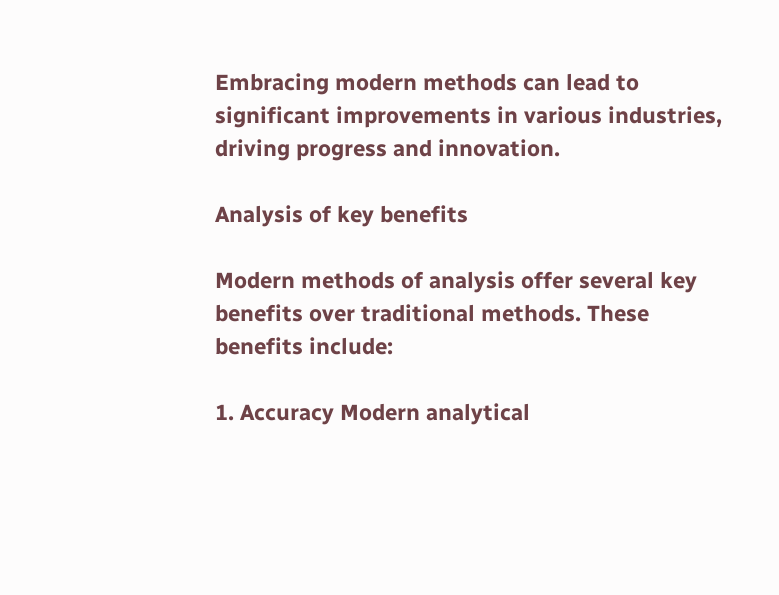Embracing modern methods can lead to significant improvements in various industries, driving progress and innovation.

Analysis of key benefits

Modern methods of analysis offer several key benefits over traditional methods. These benefits include:

1. Accuracy Modern analytical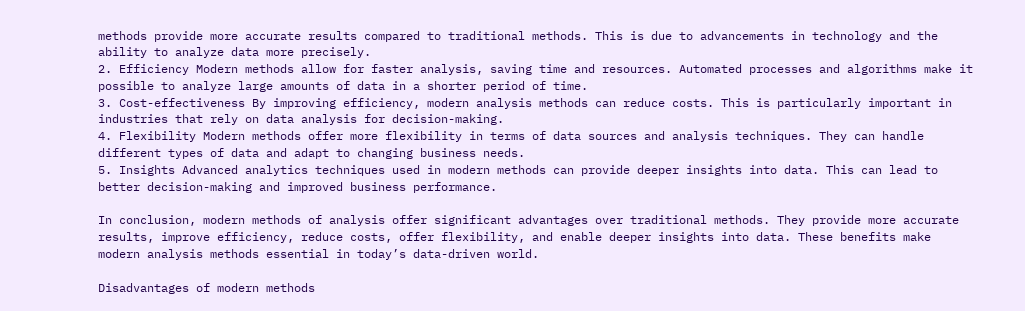methods provide more accurate results compared to traditional methods. This is due to advancements in technology and the ability to analyze data more precisely.
2. Efficiency Modern methods allow for faster analysis, saving time and resources. Automated processes and algorithms make it possible to analyze large amounts of data in a shorter period of time.
3. Cost-effectiveness By improving efficiency, modern analysis methods can reduce costs. This is particularly important in industries that rely on data analysis for decision-making.
4. Flexibility Modern methods offer more flexibility in terms of data sources and analysis techniques. They can handle different types of data and adapt to changing business needs.
5. Insights Advanced analytics techniques used in modern methods can provide deeper insights into data. This can lead to better decision-making and improved business performance.

In conclusion, modern methods of analysis offer significant advantages over traditional methods. They provide more accurate results, improve efficiency, reduce costs, offer flexibility, and enable deeper insights into data. These benefits make modern analysis methods essential in today’s data-driven world.

Disadvantages of modern methods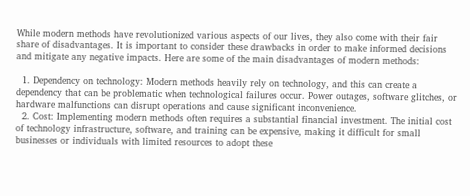While modern methods have revolutionized various aspects of our lives, they also come with their fair share of disadvantages. It is important to consider these drawbacks in order to make informed decisions and mitigate any negative impacts. Here are some of the main disadvantages of modern methods:

  1. Dependency on technology: Modern methods heavily rely on technology, and this can create a dependency that can be problematic when technological failures occur. Power outages, software glitches, or hardware malfunctions can disrupt operations and cause significant inconvenience.
  2. Cost: Implementing modern methods often requires a substantial financial investment. The initial cost of technology infrastructure, software, and training can be expensive, making it difficult for small businesses or individuals with limited resources to adopt these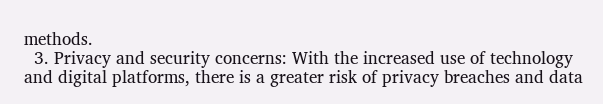methods.
  3. Privacy and security concerns: With the increased use of technology and digital platforms, there is a greater risk of privacy breaches and data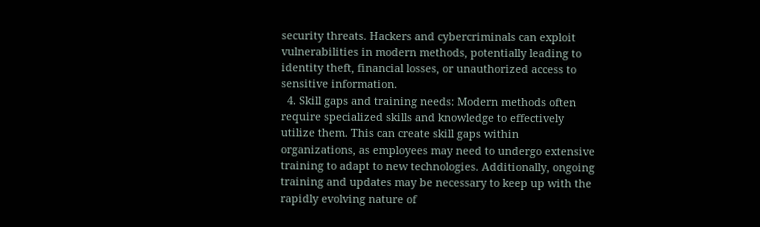security threats. Hackers and cybercriminals can exploit vulnerabilities in modern methods, potentially leading to identity theft, financial losses, or unauthorized access to sensitive information.
  4. Skill gaps and training needs: Modern methods often require specialized skills and knowledge to effectively utilize them. This can create skill gaps within organizations, as employees may need to undergo extensive training to adapt to new technologies. Additionally, ongoing training and updates may be necessary to keep up with the rapidly evolving nature of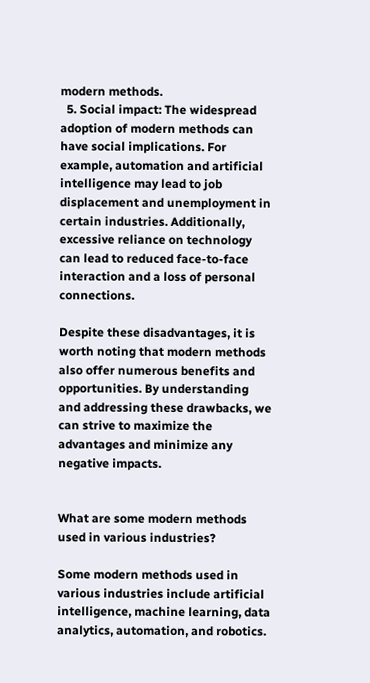modern methods.
  5. Social impact: The widespread adoption of modern methods can have social implications. For example, automation and artificial intelligence may lead to job displacement and unemployment in certain industries. Additionally, excessive reliance on technology can lead to reduced face-to-face interaction and a loss of personal connections.

Despite these disadvantages, it is worth noting that modern methods also offer numerous benefits and opportunities. By understanding and addressing these drawbacks, we can strive to maximize the advantages and minimize any negative impacts.


What are some modern methods used in various industries?

Some modern methods used in various industries include artificial intelligence, machine learning, data analytics, automation, and robotics.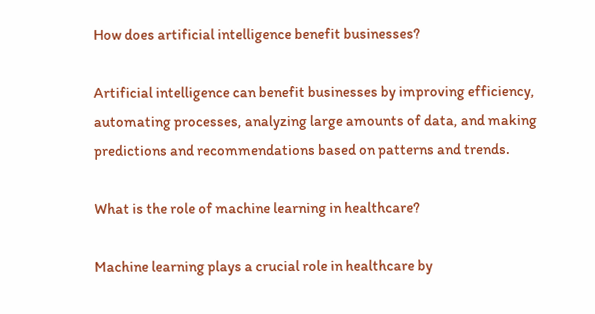How does artificial intelligence benefit businesses?

Artificial intelligence can benefit businesses by improving efficiency, automating processes, analyzing large amounts of data, and making predictions and recommendations based on patterns and trends.

What is the role of machine learning in healthcare?

Machine learning plays a crucial role in healthcare by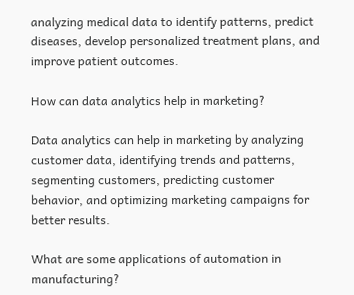analyzing medical data to identify patterns, predict diseases, develop personalized treatment plans, and improve patient outcomes.

How can data analytics help in marketing?

Data analytics can help in marketing by analyzing customer data, identifying trends and patterns, segmenting customers, predicting customer behavior, and optimizing marketing campaigns for better results.

What are some applications of automation in manufacturing?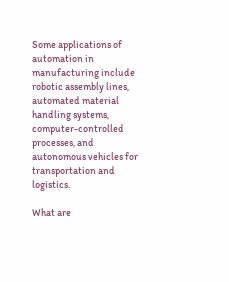Some applications of automation in manufacturing include robotic assembly lines, automated material handling systems, computer-controlled processes, and autonomous vehicles for transportation and logistics.

What are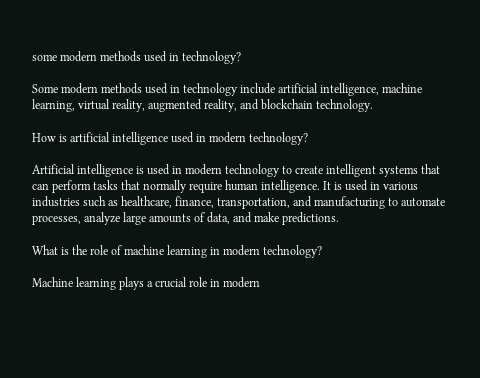some modern methods used in technology?

Some modern methods used in technology include artificial intelligence, machine learning, virtual reality, augmented reality, and blockchain technology.

How is artificial intelligence used in modern technology?

Artificial intelligence is used in modern technology to create intelligent systems that can perform tasks that normally require human intelligence. It is used in various industries such as healthcare, finance, transportation, and manufacturing to automate processes, analyze large amounts of data, and make predictions.

What is the role of machine learning in modern technology?

Machine learning plays a crucial role in modern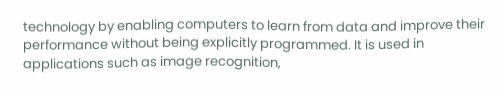technology by enabling computers to learn from data and improve their performance without being explicitly programmed. It is used in applications such as image recognition,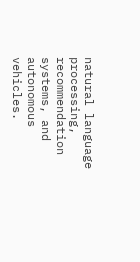natural language processing, recommendation systems, and autonomous vehicles.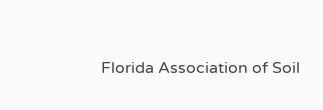Florida Association of Soil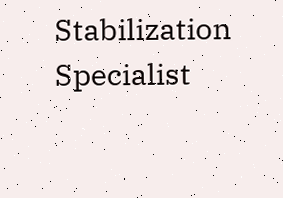Stabilization Specialist